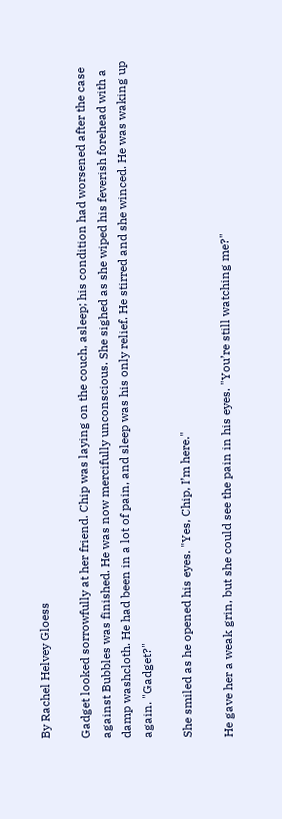By Rachel Helvey Gloess

Gadget looked sorrowfully at her friend. Chip was laying on the couch, asleep; his condition had worsened after the case against Bubbles was finished. He was now mercifully unconscious. She sighed as she wiped his feverish forehead with a damp washcloth. He had been in a lot of pain, and sleep was his only relief. He stirred and she winced. He was waking up again. "Gadget?"

She smiled as he opened his eyes. "Yes, Chip, I’m here."

He gave her a weak grin, but she could see the pain in his eyes. "You’re still watching me?"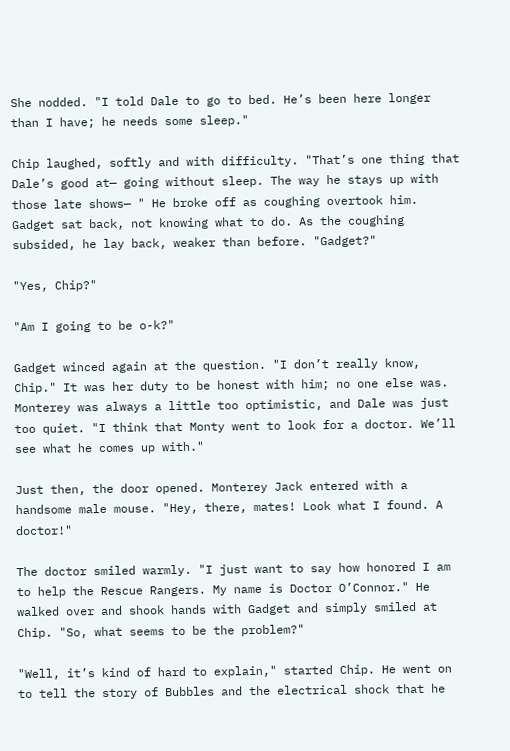She nodded. "I told Dale to go to bed. He’s been here longer than I have; he needs some sleep."

Chip laughed, softly and with difficulty. "That’s one thing that Dale’s good at— going without sleep. The way he stays up with those late shows— " He broke off as coughing overtook him. Gadget sat back, not knowing what to do. As the coughing subsided, he lay back, weaker than before. "Gadget?"

"Yes, Chip?"

"Am I going to be o-k?"

Gadget winced again at the question. "I don’t really know, Chip." It was her duty to be honest with him; no one else was. Monterey was always a little too optimistic, and Dale was just too quiet. "I think that Monty went to look for a doctor. We’ll see what he comes up with."

Just then, the door opened. Monterey Jack entered with a handsome male mouse. "Hey, there, mates! Look what I found. A doctor!"

The doctor smiled warmly. "I just want to say how honored I am to help the Rescue Rangers. My name is Doctor O’Connor." He walked over and shook hands with Gadget and simply smiled at Chip. "So, what seems to be the problem?"

"Well, it’s kind of hard to explain," started Chip. He went on to tell the story of Bubbles and the electrical shock that he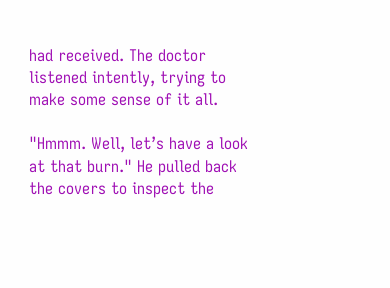had received. The doctor listened intently, trying to make some sense of it all.

"Hmmm. Well, let’s have a look at that burn." He pulled back the covers to inspect the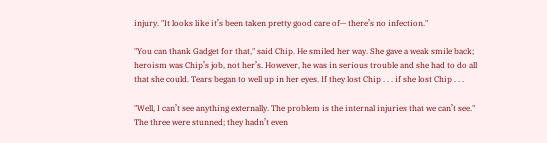injury. "It looks like it’s been taken pretty good care of— there’s no infection."

"You can thank Gadget for that," said Chip. He smiled her way. She gave a weak smile back; heroism was Chip’s job, not her’s. However, he was in serious trouble and she had to do all that she could. Tears began to well up in her eyes. If they lost Chip . . . if she lost Chip . . .

"Well, I can’t see anything externally. The problem is the internal injuries that we can’t see." The three were stunned; they hadn’t even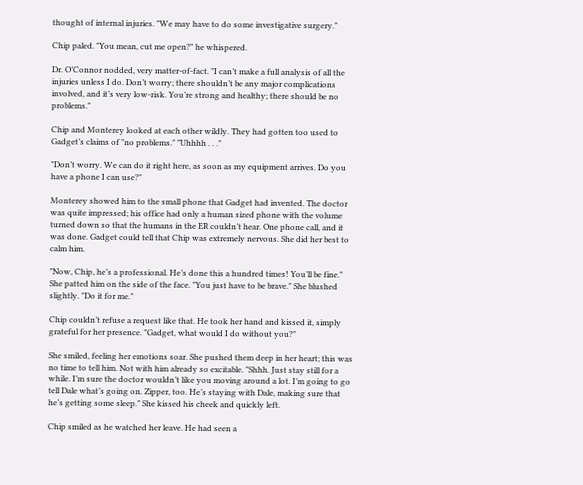thought of internal injuries. "We may have to do some investigative surgery."

Chip paled. "You mean, cut me open?" he whispered.

Dr. O’Connor nodded, very matter-of-fact. "I can’t make a full analysis of all the injuries unless I do. Don’t worry; there shouldn’t be any major complications involved, and it’s very low-risk. You’re strong and healthy; there should be no problems."

Chip and Monterey looked at each other wildly. They had gotten too used to Gadget’s claims of "no problems." "Uhhhh . . ."

"Don’t worry. We can do it right here, as soon as my equipment arrives. Do you have a phone I can use?"

Monterey showed him to the small phone that Gadget had invented. The doctor was quite impressed; his office had only a human sized phone with the volume turned down so that the humans in the ER couldn’t hear. One phone call, and it was done. Gadget could tell that Chip was extremely nervous. She did her best to calm him.

"Now, Chip, he’s a professional. He’s done this a hundred times! You’ll be fine." She patted him on the side of the face. "You just have to be brave." She blushed slightly. "Do it for me."

Chip couldn’t refuse a request like that. He took her hand and kissed it, simply grateful for her presence. "Gadget, what would I do without you?"

She smiled, feeling her emotions soar. She pushed them deep in her heart; this was no time to tell him. Not with him already so excitable. "Shhh. Just stay still for a while. I’m sure the doctor wouldn’t like you moving around a lot. I’m going to go tell Dale what’s going on. Zipper, too. He’s staying with Dale, making sure that he’s getting some sleep." She kissed his cheek and quickly left.

Chip smiled as he watched her leave. He had seen a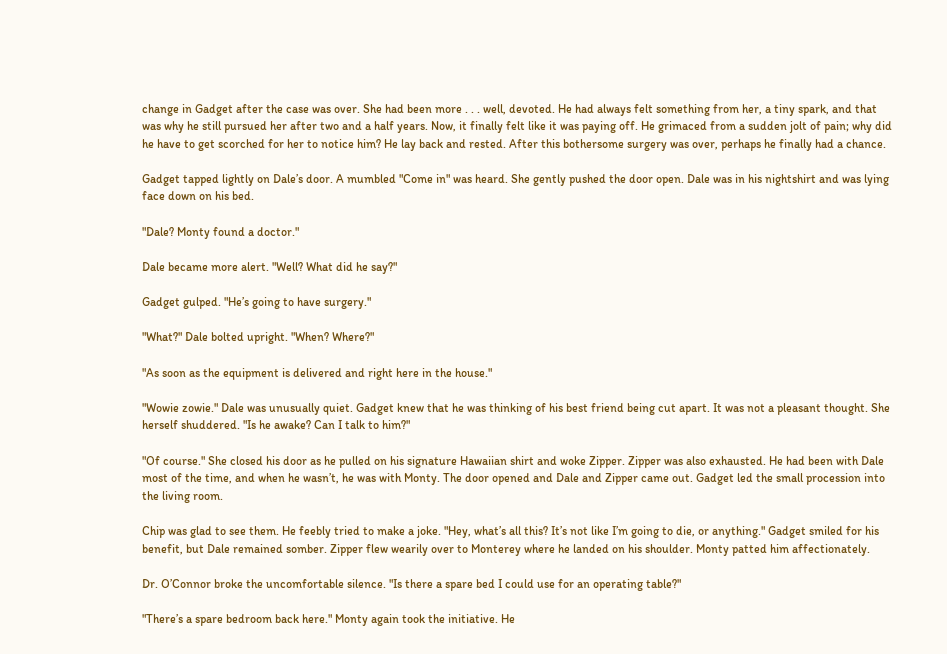change in Gadget after the case was over. She had been more . . . well, devoted. He had always felt something from her, a tiny spark, and that was why he still pursued her after two and a half years. Now, it finally felt like it was paying off. He grimaced from a sudden jolt of pain; why did he have to get scorched for her to notice him? He lay back and rested. After this bothersome surgery was over, perhaps he finally had a chance.

Gadget tapped lightly on Dale’s door. A mumbled "Come in" was heard. She gently pushed the door open. Dale was in his nightshirt and was lying face down on his bed.

"Dale? Monty found a doctor."

Dale became more alert. "Well? What did he say?"

Gadget gulped. "He’s going to have surgery."

"What?" Dale bolted upright. "When? Where?"

"As soon as the equipment is delivered and right here in the house."

"Wowie zowie." Dale was unusually quiet. Gadget knew that he was thinking of his best friend being cut apart. It was not a pleasant thought. She herself shuddered. "Is he awake? Can I talk to him?"

"Of course." She closed his door as he pulled on his signature Hawaiian shirt and woke Zipper. Zipper was also exhausted. He had been with Dale most of the time, and when he wasn’t, he was with Monty. The door opened and Dale and Zipper came out. Gadget led the small procession into the living room.

Chip was glad to see them. He feebly tried to make a joke. "Hey, what’s all this? It’s not like I’m going to die, or anything." Gadget smiled for his benefit, but Dale remained somber. Zipper flew wearily over to Monterey where he landed on his shoulder. Monty patted him affectionately.

Dr. O’Connor broke the uncomfortable silence. "Is there a spare bed I could use for an operating table?"

"There’s a spare bedroom back here." Monty again took the initiative. He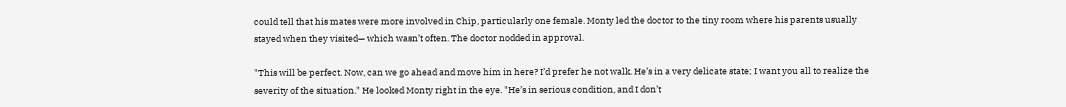could tell that his mates were more involved in Chip, particularly one female. Monty led the doctor to the tiny room where his parents usually stayed when they visited— which wasn’t often. The doctor nodded in approval.

"This will be perfect. Now, can we go ahead and move him in here? I’d prefer he not walk. He’s in a very delicate state; I want you all to realize the severity of the situation." He looked Monty right in the eye. "He’s in serious condition, and I don’t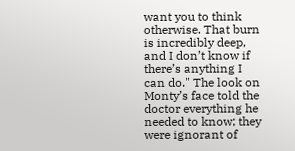want you to think otherwise. That burn is incredibly deep, and I don’t know if there’s anything I can do." The look on Monty’s face told the doctor everything he needed to know; they were ignorant of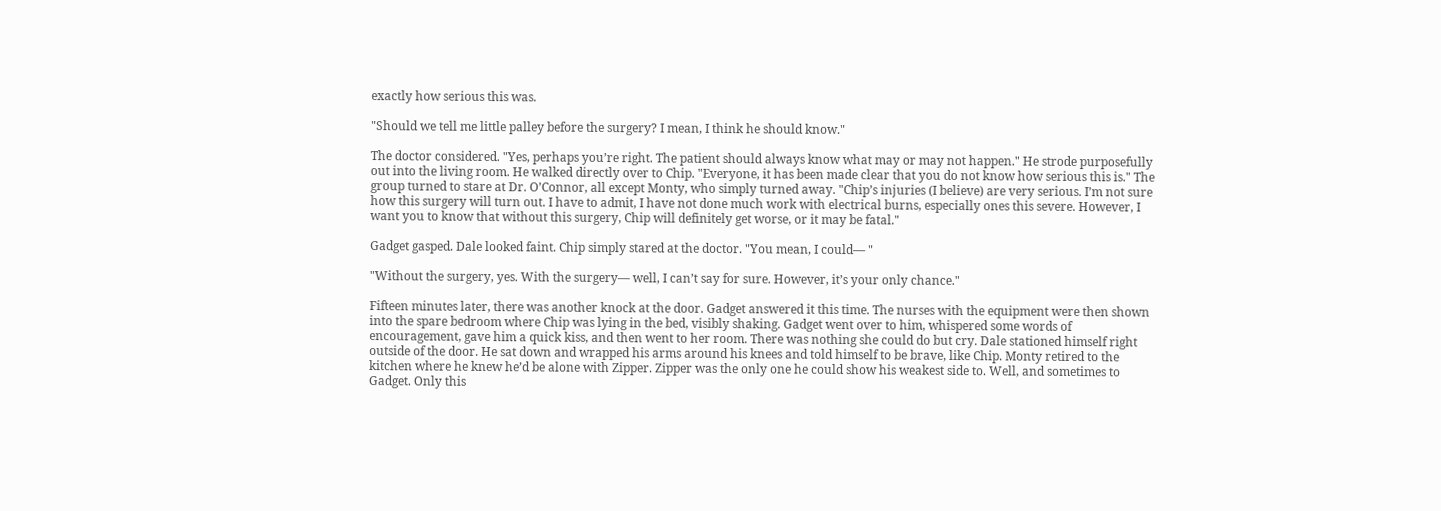exactly how serious this was.

"Should we tell me little palley before the surgery? I mean, I think he should know."

The doctor considered. "Yes, perhaps you’re right. The patient should always know what may or may not happen." He strode purposefully out into the living room. He walked directly over to Chip. "Everyone, it has been made clear that you do not know how serious this is." The group turned to stare at Dr. O’Connor, all except Monty, who simply turned away. "Chip’s injuries (I believe) are very serious. I’m not sure how this surgery will turn out. I have to admit, I have not done much work with electrical burns, especially ones this severe. However, I want you to know that without this surgery, Chip will definitely get worse, or it may be fatal."

Gadget gasped. Dale looked faint. Chip simply stared at the doctor. "You mean, I could— "

"Without the surgery, yes. With the surgery— well, I can’t say for sure. However, it’s your only chance."

Fifteen minutes later, there was another knock at the door. Gadget answered it this time. The nurses with the equipment were then shown into the spare bedroom where Chip was lying in the bed, visibly shaking. Gadget went over to him, whispered some words of encouragement, gave him a quick kiss, and then went to her room. There was nothing she could do but cry. Dale stationed himself right outside of the door. He sat down and wrapped his arms around his knees and told himself to be brave, like Chip. Monty retired to the kitchen where he knew he’d be alone with Zipper. Zipper was the only one he could show his weakest side to. Well, and sometimes to Gadget. Only this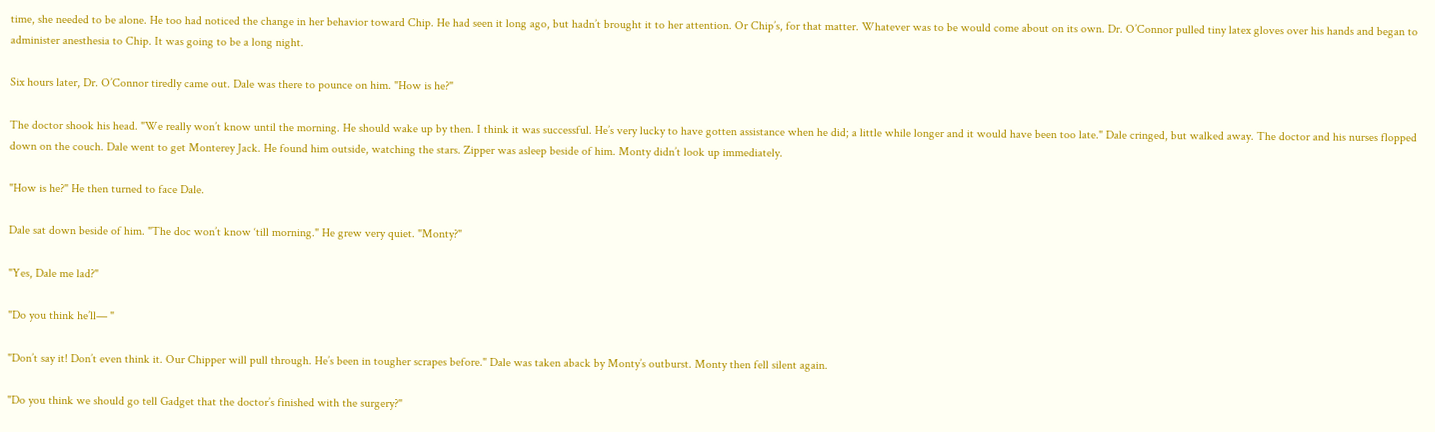time, she needed to be alone. He too had noticed the change in her behavior toward Chip. He had seen it long ago, but hadn’t brought it to her attention. Or Chip’s, for that matter. Whatever was to be would come about on its own. Dr. O’Connor pulled tiny latex gloves over his hands and began to administer anesthesia to Chip. It was going to be a long night.

Six hours later, Dr. O’Connor tiredly came out. Dale was there to pounce on him. "How is he?"

The doctor shook his head. "We really won’t know until the morning. He should wake up by then. I think it was successful. He’s very lucky to have gotten assistance when he did; a little while longer and it would have been too late." Dale cringed, but walked away. The doctor and his nurses flopped down on the couch. Dale went to get Monterey Jack. He found him outside, watching the stars. Zipper was asleep beside of him. Monty didn’t look up immediately.

"How is he?" He then turned to face Dale.

Dale sat down beside of him. "The doc won’t know ‘till morning." He grew very quiet. "Monty?"

"Yes, Dale me lad?"

"Do you think he’ll— "

"Don’t say it! Don’t even think it. Our Chipper will pull through. He’s been in tougher scrapes before." Dale was taken aback by Monty’s outburst. Monty then fell silent again.

"Do you think we should go tell Gadget that the doctor’s finished with the surgery?"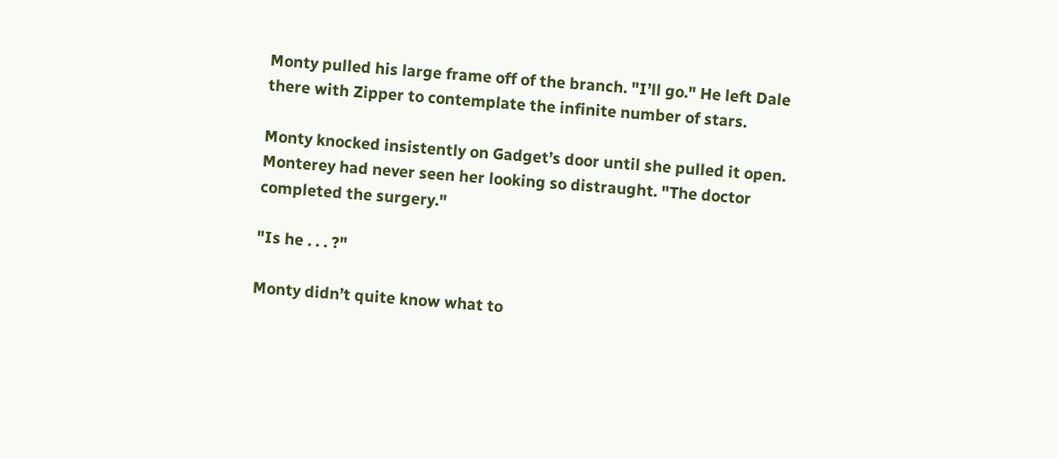Monty pulled his large frame off of the branch. "I’ll go." He left Dale there with Zipper to contemplate the infinite number of stars.

Monty knocked insistently on Gadget’s door until she pulled it open. Monterey had never seen her looking so distraught. "The doctor completed the surgery."

"Is he . . . ?"

Monty didn’t quite know what to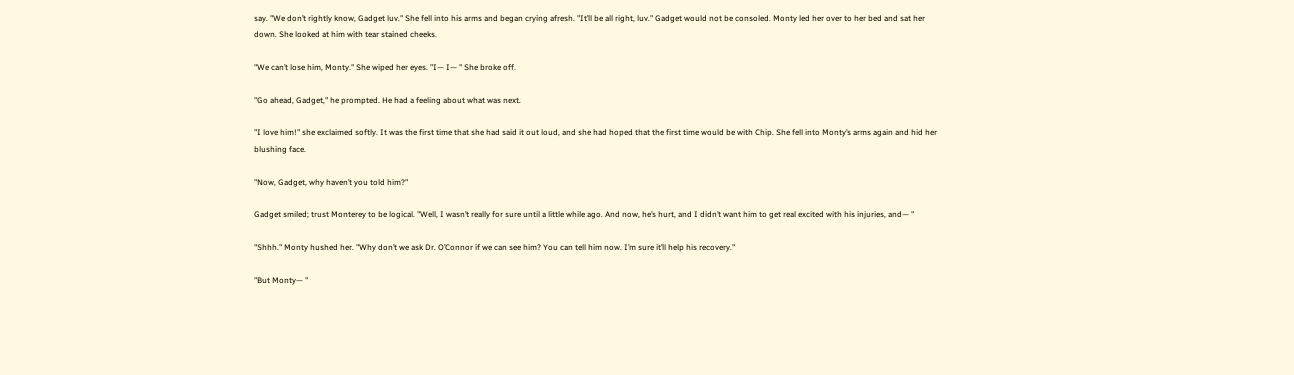say. "We don’t rightly know, Gadget luv." She fell into his arms and began crying afresh. "It’ll be all right, luv." Gadget would not be consoled. Monty led her over to her bed and sat her down. She looked at him with tear stained cheeks.

"We can’t lose him, Monty." She wiped her eyes. "I— I— " She broke off.

"Go ahead, Gadget," he prompted. He had a feeling about what was next.

"I love him!" she exclaimed softly. It was the first time that she had said it out loud, and she had hoped that the first time would be with Chip. She fell into Monty’s arms again and hid her blushing face.

"Now, Gadget, why haven’t you told him?"

Gadget smiled; trust Monterey to be logical. "Well, I wasn’t really for sure until a little while ago. And now, he’s hurt, and I didn’t want him to get real excited with his injuries, and— "

"Shhh." Monty hushed her. "Why don’t we ask Dr. O’Connor if we can see him? You can tell him now. I’m sure it’ll help his recovery."

"But Monty— "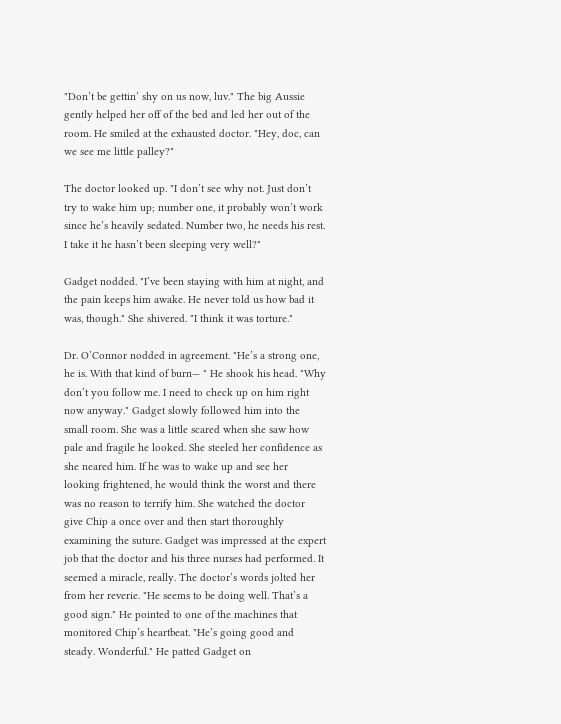"Don’t be gettin’ shy on us now, luv." The big Aussie gently helped her off of the bed and led her out of the room. He smiled at the exhausted doctor. "Hey, doc, can we see me little palley?"

The doctor looked up. "I don’t see why not. Just don’t try to wake him up; number one, it probably won’t work since he’s heavily sedated. Number two, he needs his rest. I take it he hasn’t been sleeping very well?"

Gadget nodded. "I’ve been staying with him at night, and the pain keeps him awake. He never told us how bad it was, though." She shivered. "I think it was torture."

Dr. O’Connor nodded in agreement. "He’s a strong one, he is. With that kind of burn— " He shook his head. "Why don’t you follow me. I need to check up on him right now anyway." Gadget slowly followed him into the small room. She was a little scared when she saw how pale and fragile he looked. She steeled her confidence as she neared him. If he was to wake up and see her looking frightened, he would think the worst and there was no reason to terrify him. She watched the doctor give Chip a once over and then start thoroughly examining the suture. Gadget was impressed at the expert job that the doctor and his three nurses had performed. It seemed a miracle, really. The doctor’s words jolted her from her reverie. "He seems to be doing well. That’s a good sign." He pointed to one of the machines that monitored Chip’s heartbeat. "He’s going good and steady. Wonderful." He patted Gadget on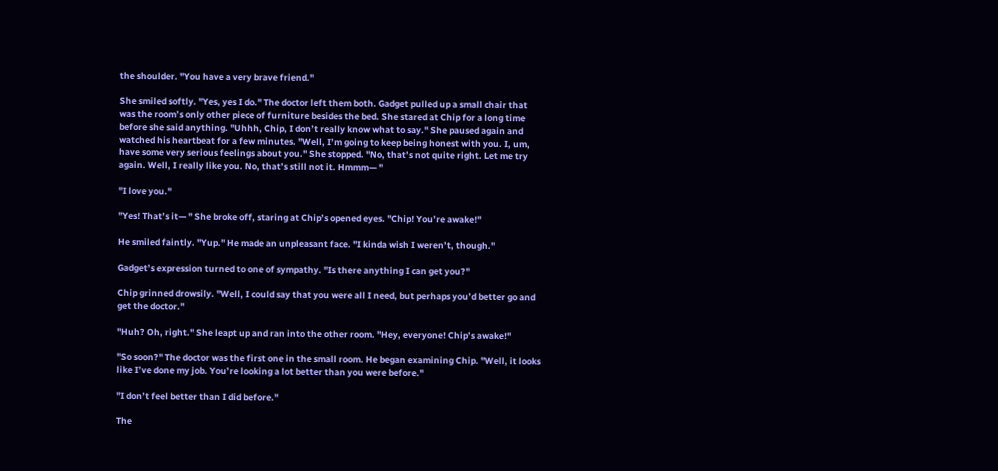the shoulder. "You have a very brave friend."

She smiled softly. "Yes, yes I do." The doctor left them both. Gadget pulled up a small chair that was the room’s only other piece of furniture besides the bed. She stared at Chip for a long time before she said anything. "Uhhh, Chip, I don’t really know what to say." She paused again and watched his heartbeat for a few minutes. "Well, I’m going to keep being honest with you. I, um, have some very serious feelings about you." She stopped. "No, that’s not quite right. Let me try again. Well, I really like you. No, that’s still not it. Hmmm— "

"I love you."

"Yes! That’s it— " She broke off, staring at Chip’s opened eyes. "Chip! You’re awake!"

He smiled faintly. "Yup." He made an unpleasant face. "I kinda wish I weren’t, though."

Gadget’s expression turned to one of sympathy. "Is there anything I can get you?"

Chip grinned drowsily. "Well, I could say that you were all I need, but perhaps you’d better go and get the doctor."

"Huh? Oh, right." She leapt up and ran into the other room. "Hey, everyone! Chip’s awake!"

"So soon?" The doctor was the first one in the small room. He began examining Chip. "Well, it looks like I’ve done my job. You’re looking a lot better than you were before."

"I don’t feel better than I did before."

The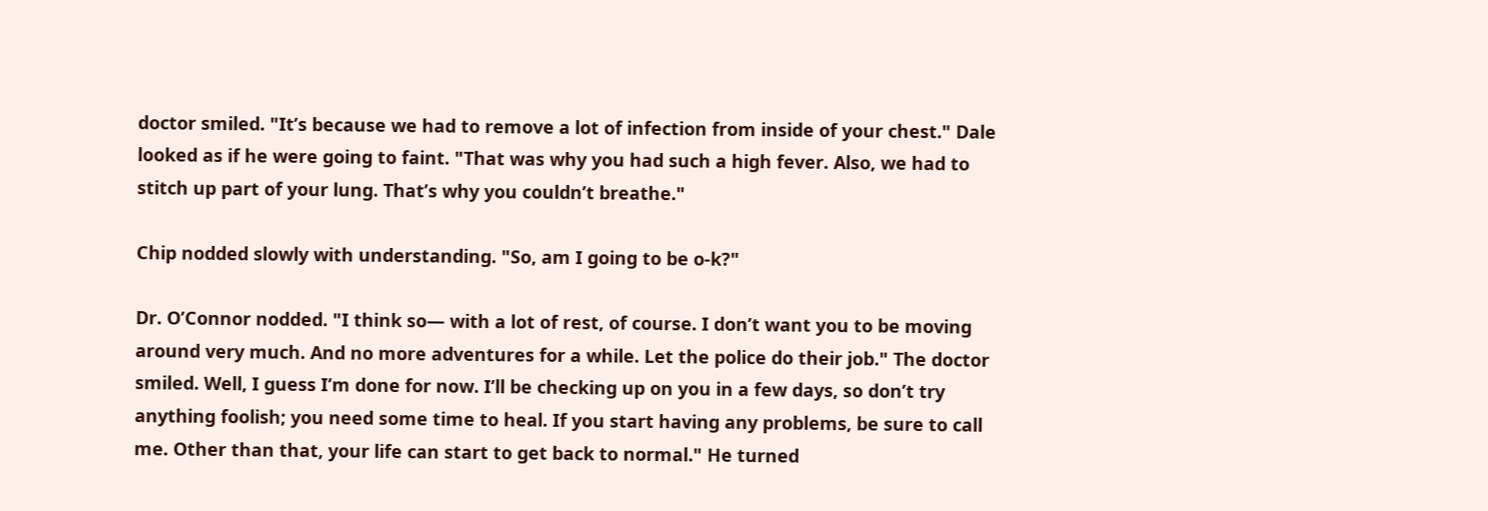doctor smiled. "It’s because we had to remove a lot of infection from inside of your chest." Dale looked as if he were going to faint. "That was why you had such a high fever. Also, we had to stitch up part of your lung. That’s why you couldn’t breathe."

Chip nodded slowly with understanding. "So, am I going to be o-k?"

Dr. O’Connor nodded. "I think so— with a lot of rest, of course. I don’t want you to be moving around very much. And no more adventures for a while. Let the police do their job." The doctor smiled. Well, I guess I’m done for now. I’ll be checking up on you in a few days, so don’t try anything foolish; you need some time to heal. If you start having any problems, be sure to call me. Other than that, your life can start to get back to normal." He turned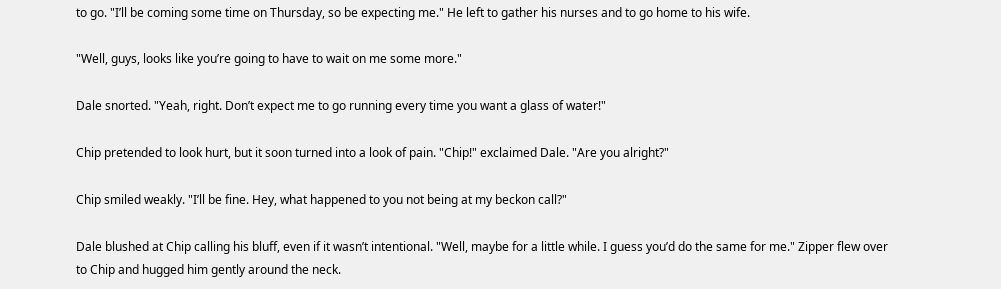to go. "I’ll be coming some time on Thursday, so be expecting me." He left to gather his nurses and to go home to his wife.

"Well, guys, looks like you’re going to have to wait on me some more."

Dale snorted. "Yeah, right. Don’t expect me to go running every time you want a glass of water!"

Chip pretended to look hurt, but it soon turned into a look of pain. "Chip!" exclaimed Dale. "Are you alright?"

Chip smiled weakly. "I’ll be fine. Hey, what happened to you not being at my beckon call?"

Dale blushed at Chip calling his bluff, even if it wasn’t intentional. "Well, maybe for a little while. I guess you’d do the same for me." Zipper flew over to Chip and hugged him gently around the neck.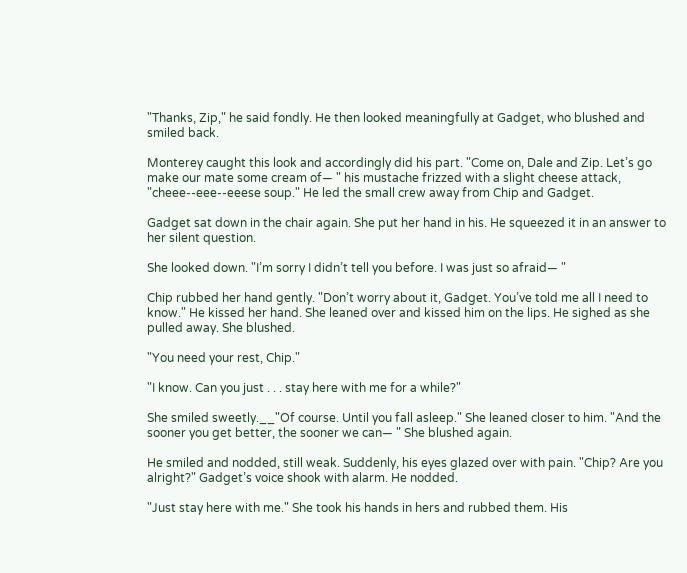"Thanks, Zip," he said fondly. He then looked meaningfully at Gadget, who blushed and smiled back.

Monterey caught this look and accordingly did his part. "Come on, Dale and Zip. Let’s go make our mate some cream of— " his mustache frizzed with a slight cheese attack, "cheee--eee--eeese soup." He led the small crew away from Chip and Gadget.

Gadget sat down in the chair again. She put her hand in his. He squeezed it in an answer to her silent question.

She looked down. "I’m sorry I didn’t tell you before. I was just so afraid— "

Chip rubbed her hand gently. "Don’t worry about it, Gadget. You’ve told me all I need to know." He kissed her hand. She leaned over and kissed him on the lips. He sighed as she pulled away. She blushed.

"You need your rest, Chip."

"I know. Can you just . . . stay here with me for a while?"

She smiled sweetly.__"Of course. Until you fall asleep." She leaned closer to him. "And the sooner you get better, the sooner we can— " She blushed again.

He smiled and nodded, still weak. Suddenly, his eyes glazed over with pain. "Chip? Are you alright?" Gadget’s voice shook with alarm. He nodded.

"Just stay here with me." She took his hands in hers and rubbed them. His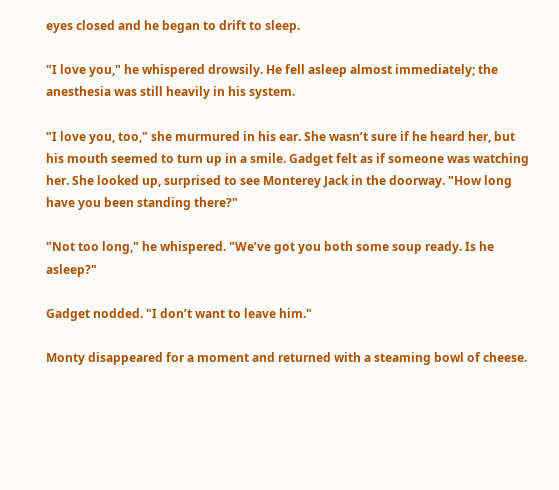eyes closed and he began to drift to sleep.

"I love you," he whispered drowsily. He fell asleep almost immediately; the anesthesia was still heavily in his system.

"I love you, too," she murmured in his ear. She wasn’t sure if he heard her, but his mouth seemed to turn up in a smile. Gadget felt as if someone was watching her. She looked up, surprised to see Monterey Jack in the doorway. "How long have you been standing there?"

"Not too long," he whispered. "We’ve got you both some soup ready. Is he asleep?"

Gadget nodded. "I don’t want to leave him."

Monty disappeared for a moment and returned with a steaming bowl of cheese.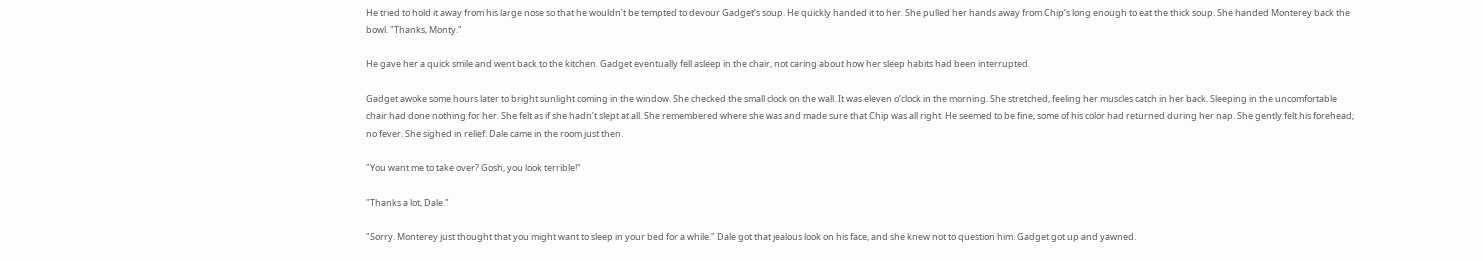He tried to hold it away from his large nose so that he wouldn’t be tempted to devour Gadget’s soup. He quickly handed it to her. She pulled her hands away from Chip’s long enough to eat the thick soup. She handed Monterey back the bowl. "Thanks, Monty."

He gave her a quick smile and went back to the kitchen. Gadget eventually fell asleep in the chair, not caring about how her sleep habits had been interrupted.

Gadget awoke some hours later to bright sunlight coming in the window. She checked the small clock on the wall. It was eleven o’clock in the morning. She stretched, feeling her muscles catch in her back. Sleeping in the uncomfortable chair had done nothing for her. She felt as if she hadn’t slept at all. She remembered where she was and made sure that Chip was all right. He seemed to be fine; some of his color had returned during her nap. She gently felt his forehead; no fever. She sighed in relief. Dale came in the room just then.

"You want me to take over? Gosh, you look terrible!"

"Thanks a lot, Dale."

"Sorry. Monterey just thought that you might want to sleep in your bed for a while." Dale got that jealous look on his face, and she knew not to question him. Gadget got up and yawned.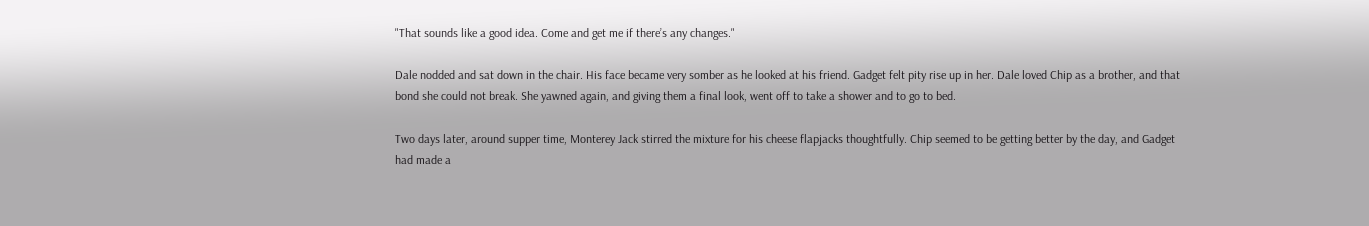"That sounds like a good idea. Come and get me if there’s any changes."

Dale nodded and sat down in the chair. His face became very somber as he looked at his friend. Gadget felt pity rise up in her. Dale loved Chip as a brother, and that bond she could not break. She yawned again, and giving them a final look, went off to take a shower and to go to bed.

Two days later, around supper time, Monterey Jack stirred the mixture for his cheese flapjacks thoughtfully. Chip seemed to be getting better by the day, and Gadget had made a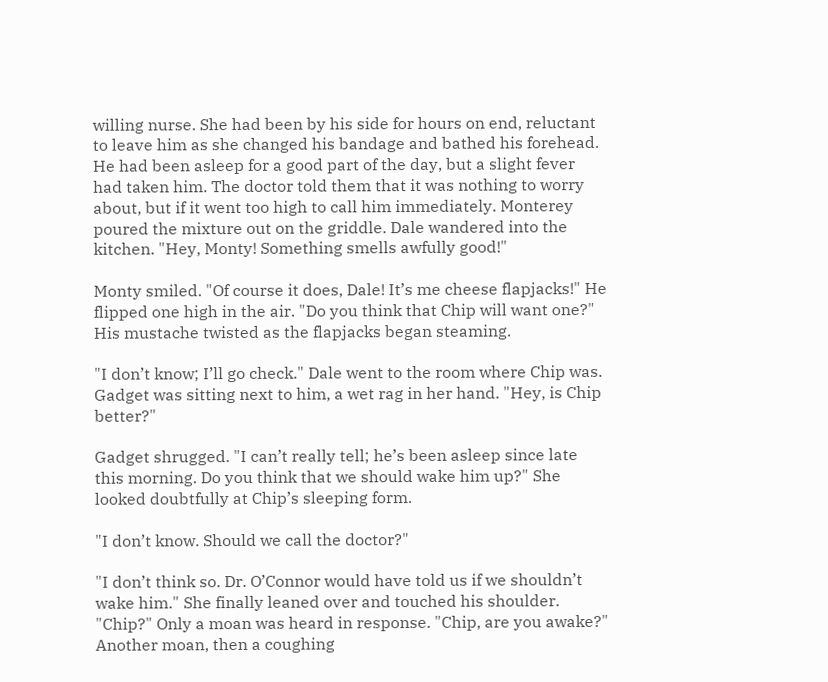willing nurse. She had been by his side for hours on end, reluctant to leave him as she changed his bandage and bathed his forehead. He had been asleep for a good part of the day, but a slight fever had taken him. The doctor told them that it was nothing to worry about, but if it went too high to call him immediately. Monterey poured the mixture out on the griddle. Dale wandered into the kitchen. "Hey, Monty! Something smells awfully good!"

Monty smiled. "Of course it does, Dale! It’s me cheese flapjacks!" He flipped one high in the air. "Do you think that Chip will want one?" His mustache twisted as the flapjacks began steaming.

"I don’t know; I’ll go check." Dale went to the room where Chip was. Gadget was sitting next to him, a wet rag in her hand. "Hey, is Chip better?"

Gadget shrugged. "I can’t really tell; he’s been asleep since late this morning. Do you think that we should wake him up?" She looked doubtfully at Chip’s sleeping form.

"I don’t know. Should we call the doctor?"

"I don’t think so. Dr. O’Connor would have told us if we shouldn’t wake him." She finally leaned over and touched his shoulder. "Chip?" Only a moan was heard in response. "Chip, are you awake?" Another moan, then a coughing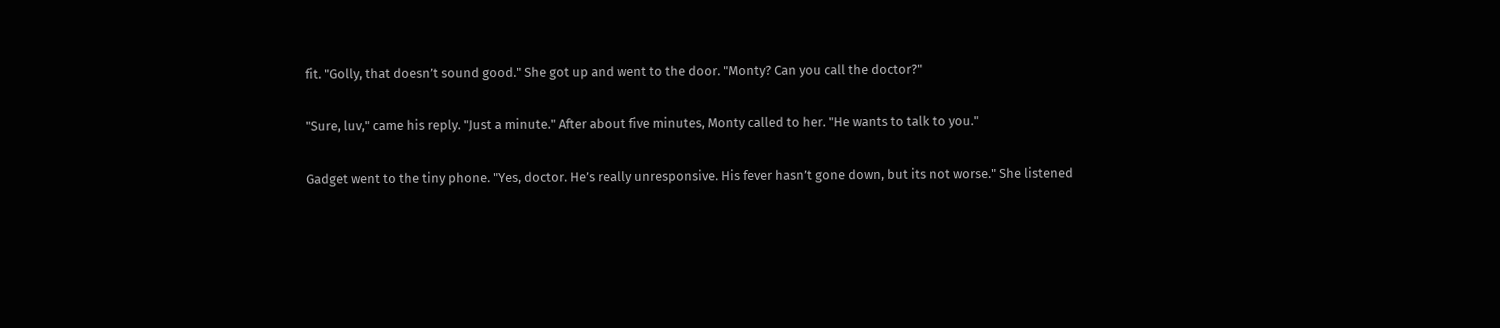fit. "Golly, that doesn’t sound good." She got up and went to the door. "Monty? Can you call the doctor?"

"Sure, luv," came his reply. "Just a minute." After about five minutes, Monty called to her. "He wants to talk to you."

Gadget went to the tiny phone. "Yes, doctor. He’s really unresponsive. His fever hasn’t gone down, but its not worse." She listened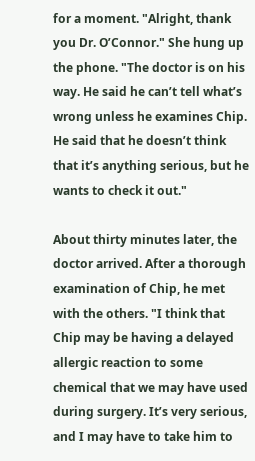for a moment. "Alright, thank you Dr. O’Connor." She hung up the phone. "The doctor is on his way. He said he can’t tell what’s wrong unless he examines Chip. He said that he doesn’t think that it’s anything serious, but he wants to check it out."

About thirty minutes later, the doctor arrived. After a thorough examination of Chip, he met with the others. "I think that Chip may be having a delayed allergic reaction to some chemical that we may have used during surgery. It’s very serious, and I may have to take him to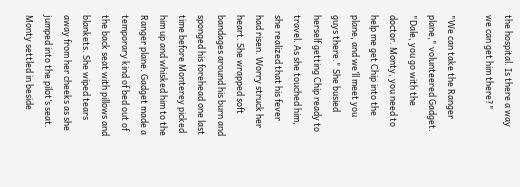the hospital. Is there a way we can get him there?"

"We can take the Ranger plane," volunteered Gadget. "Dale, you go with the doctor. Monty, you need to help me get Chip into the plane, and we’ll meet you guys there." She busied herself getting Chip ready to travel. As she touched him, she realized that his fever had risen. Worry struck her heart. She wrapped soft bandages around his burn and sponged his forehead one last time before Monterey picked him up and whisked him to the Ranger plane. Gadget made a temporary kind of bed out of the back seat with pillows and blankets. She wiped tears away from her cheeks as she jumped into the pilot’s seat. Monty settled in beside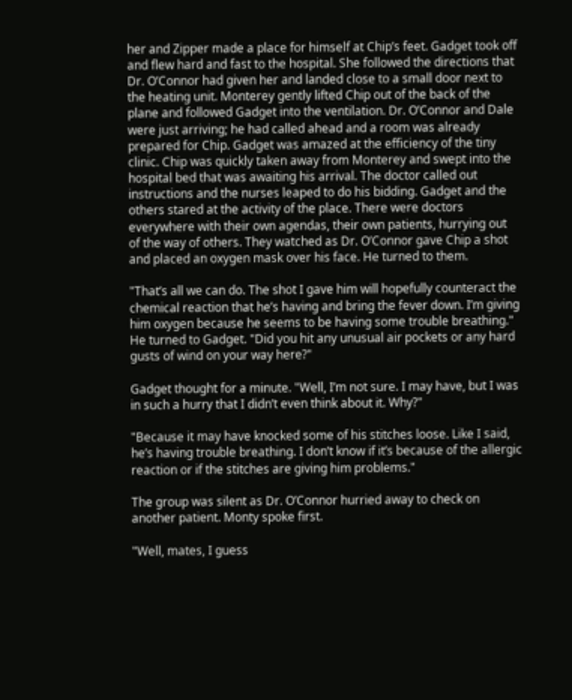her and Zipper made a place for himself at Chip’s feet. Gadget took off and flew hard and fast to the hospital. She followed the directions that Dr. O’Connor had given her and landed close to a small door next to the heating unit. Monterey gently lifted Chip out of the back of the plane and followed Gadget into the ventilation. Dr. O’Connor and Dale were just arriving; he had called ahead and a room was already prepared for Chip. Gadget was amazed at the efficiency of the tiny clinic. Chip was quickly taken away from Monterey and swept into the hospital bed that was awaiting his arrival. The doctor called out instructions and the nurses leaped to do his bidding. Gadget and the others stared at the activity of the place. There were doctors everywhere with their own agendas, their own patients, hurrying out of the way of others. They watched as Dr. O’Connor gave Chip a shot and placed an oxygen mask over his face. He turned to them.

"That’s all we can do. The shot I gave him will hopefully counteract the chemical reaction that he’s having and bring the fever down. I’m giving him oxygen because he seems to be having some trouble breathing." He turned to Gadget. "Did you hit any unusual air pockets or any hard gusts of wind on your way here?"

Gadget thought for a minute. "Well, I’m not sure. I may have, but I was in such a hurry that I didn’t even think about it. Why?"

"Because it may have knocked some of his stitches loose. Like I said, he’s having trouble breathing. I don’t know if it’s because of the allergic reaction or if the stitches are giving him problems."

The group was silent as Dr. O’Connor hurried away to check on another patient. Monty spoke first.

"Well, mates, I guess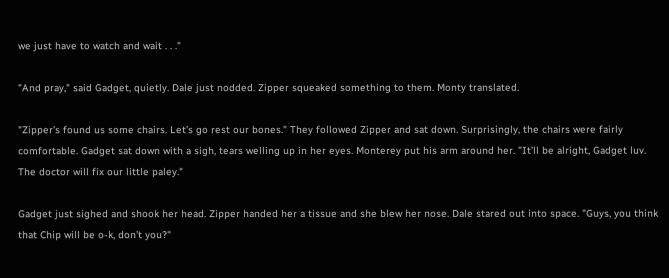we just have to watch and wait . . ."

"And pray," said Gadget, quietly. Dale just nodded. Zipper squeaked something to them. Monty translated.

"Zipper’s found us some chairs. Let’s go rest our bones." They followed Zipper and sat down. Surprisingly, the chairs were fairly comfortable. Gadget sat down with a sigh, tears welling up in her eyes. Monterey put his arm around her. "It’ll be alright, Gadget luv. The doctor will fix our little paley."

Gadget just sighed and shook her head. Zipper handed her a tissue and she blew her nose. Dale stared out into space. "Guys, you think that Chip will be o-k, don’t you?"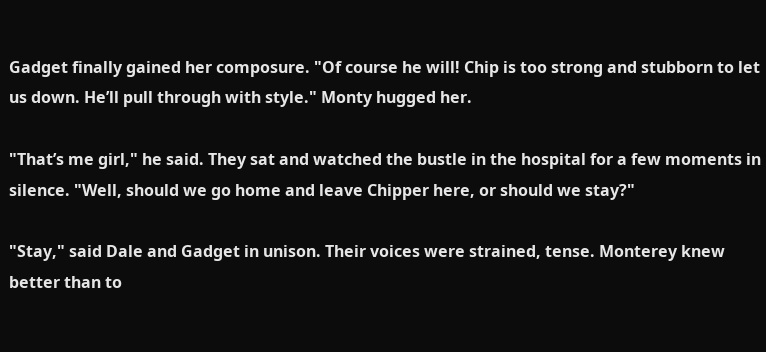Gadget finally gained her composure. "Of course he will! Chip is too strong and stubborn to let us down. He’ll pull through with style." Monty hugged her.

"That’s me girl," he said. They sat and watched the bustle in the hospital for a few moments in silence. "Well, should we go home and leave Chipper here, or should we stay?"

"Stay," said Dale and Gadget in unison. Their voices were strained, tense. Monterey knew better than to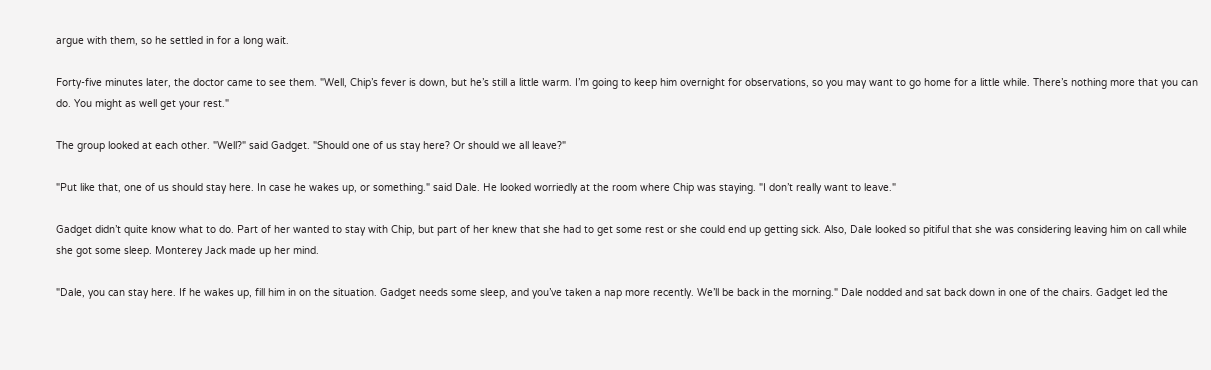argue with them, so he settled in for a long wait.

Forty-five minutes later, the doctor came to see them. "Well, Chip’s fever is down, but he’s still a little warm. I’m going to keep him overnight for observations, so you may want to go home for a little while. There’s nothing more that you can do. You might as well get your rest."

The group looked at each other. "Well?" said Gadget. "Should one of us stay here? Or should we all leave?"

"Put like that, one of us should stay here. In case he wakes up, or something." said Dale. He looked worriedly at the room where Chip was staying. "I don’t really want to leave."

Gadget didn’t quite know what to do. Part of her wanted to stay with Chip, but part of her knew that she had to get some rest or she could end up getting sick. Also, Dale looked so pitiful that she was considering leaving him on call while she got some sleep. Monterey Jack made up her mind.

"Dale, you can stay here. If he wakes up, fill him in on the situation. Gadget needs some sleep, and you’ve taken a nap more recently. We’ll be back in the morning." Dale nodded and sat back down in one of the chairs. Gadget led the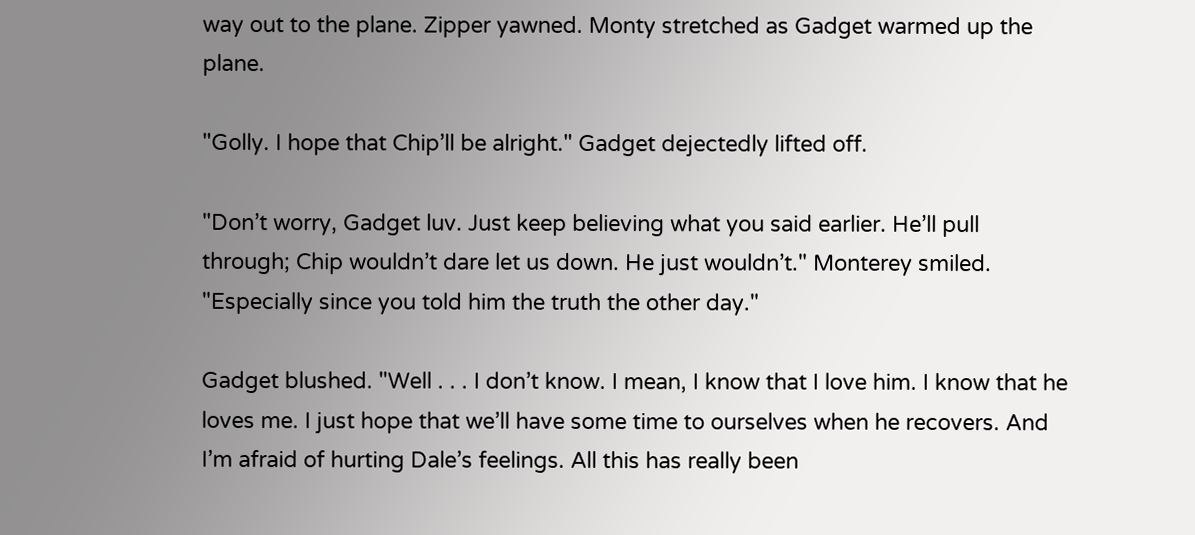way out to the plane. Zipper yawned. Monty stretched as Gadget warmed up the plane.

"Golly. I hope that Chip’ll be alright." Gadget dejectedly lifted off.

"Don’t worry, Gadget luv. Just keep believing what you said earlier. He’ll pull through; Chip wouldn’t dare let us down. He just wouldn’t." Monterey smiled. "Especially since you told him the truth the other day."

Gadget blushed. "Well . . . I don’t know. I mean, I know that I love him. I know that he loves me. I just hope that we’ll have some time to ourselves when he recovers. And I’m afraid of hurting Dale’s feelings. All this has really been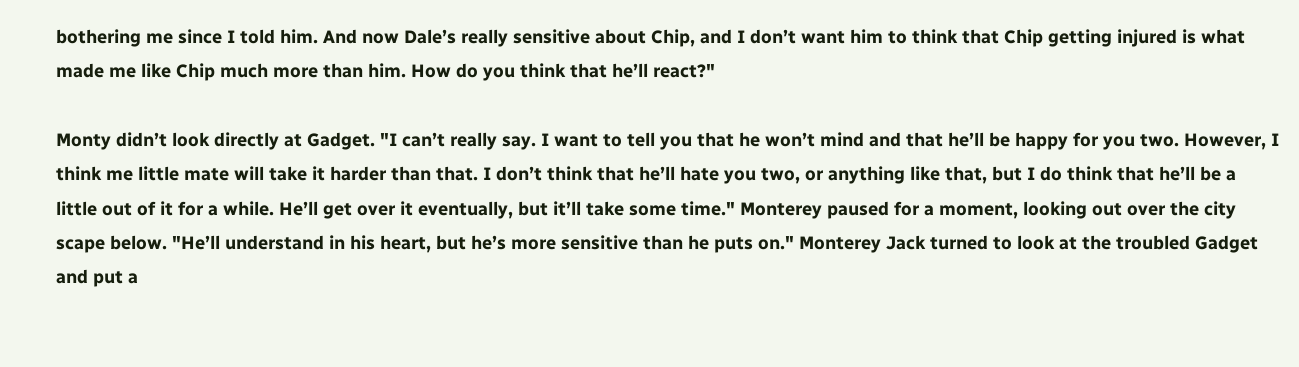bothering me since I told him. And now Dale’s really sensitive about Chip, and I don’t want him to think that Chip getting injured is what made me like Chip much more than him. How do you think that he’ll react?"

Monty didn’t look directly at Gadget. "I can’t really say. I want to tell you that he won’t mind and that he’ll be happy for you two. However, I think me little mate will take it harder than that. I don’t think that he’ll hate you two, or anything like that, but I do think that he’ll be a little out of it for a while. He’ll get over it eventually, but it’ll take some time." Monterey paused for a moment, looking out over the city scape below. "He’ll understand in his heart, but he’s more sensitive than he puts on." Monterey Jack turned to look at the troubled Gadget and put a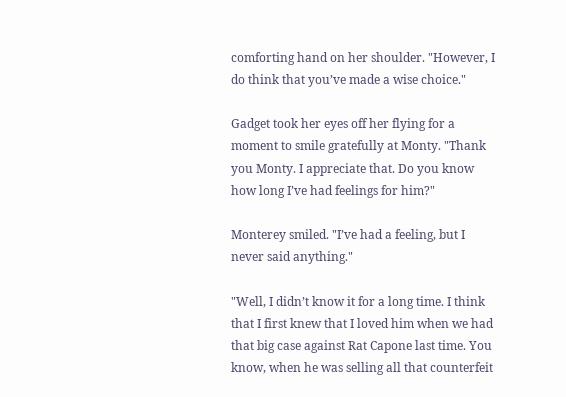comforting hand on her shoulder. "However, I do think that you’ve made a wise choice."

Gadget took her eyes off her flying for a moment to smile gratefully at Monty. "Thank you Monty. I appreciate that. Do you know how long I’ve had feelings for him?"

Monterey smiled. "I’ve had a feeling, but I never said anything."

"Well, I didn’t know it for a long time. I think that I first knew that I loved him when we had that big case against Rat Capone last time. You know, when he was selling all that counterfeit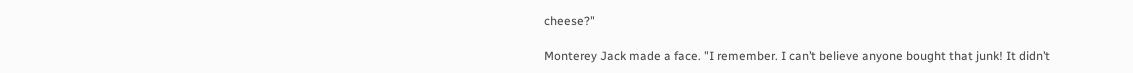cheese?"

Monterey Jack made a face. "I remember. I can’t believe anyone bought that junk! It didn’t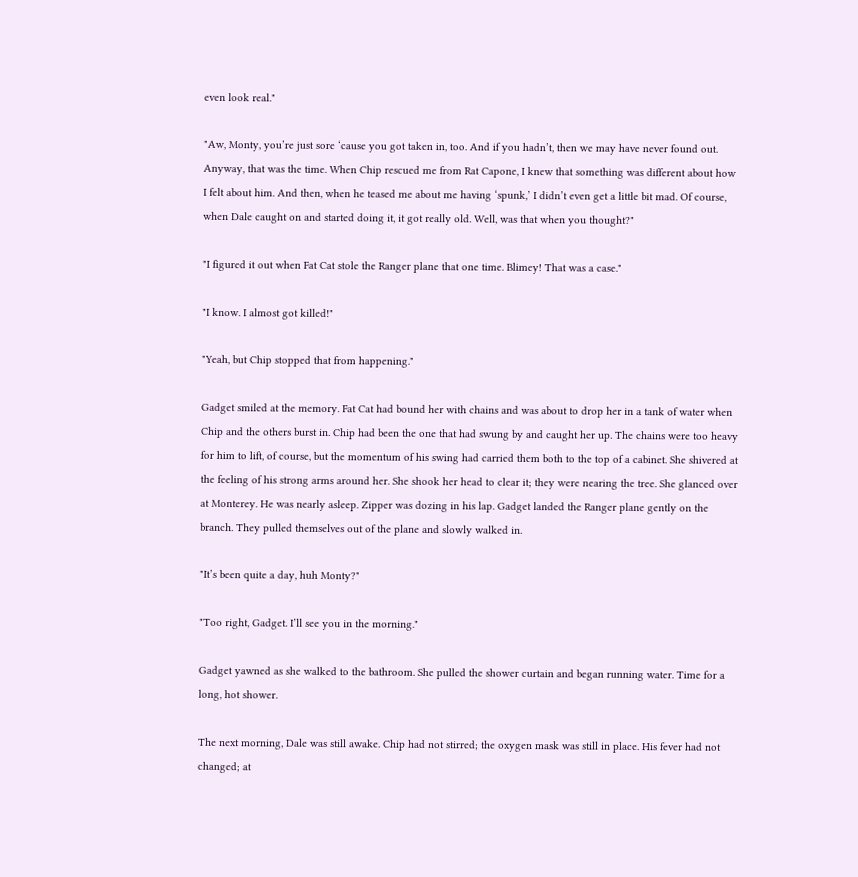even look real."

"Aw, Monty, you’re just sore ‘cause you got taken in, too. And if you hadn’t, then we may have never found out. Anyway, that was the time. When Chip rescued me from Rat Capone, I knew that something was different about how I felt about him. And then, when he teased me about me having ‘spunk,’ I didn’t even get a little bit mad. Of course, when Dale caught on and started doing it, it got really old. Well, was that when you thought?"

"I figured it out when Fat Cat stole the Ranger plane that one time. Blimey! That was a case."

"I know. I almost got killed!"

"Yeah, but Chip stopped that from happening."

Gadget smiled at the memory. Fat Cat had bound her with chains and was about to drop her in a tank of water when Chip and the others burst in. Chip had been the one that had swung by and caught her up. The chains were too heavy for him to lift, of course, but the momentum of his swing had carried them both to the top of a cabinet. She shivered at the feeling of his strong arms around her. She shook her head to clear it; they were nearing the tree. She glanced over at Monterey. He was nearly asleep. Zipper was dozing in his lap. Gadget landed the Ranger plane gently on the branch. They pulled themselves out of the plane and slowly walked in.

"It’s been quite a day, huh Monty?"

"Too right, Gadget. I’ll see you in the morning."

Gadget yawned as she walked to the bathroom. She pulled the shower curtain and began running water. Time for a long, hot shower.

The next morning, Dale was still awake. Chip had not stirred; the oxygen mask was still in place. His fever had not changed; at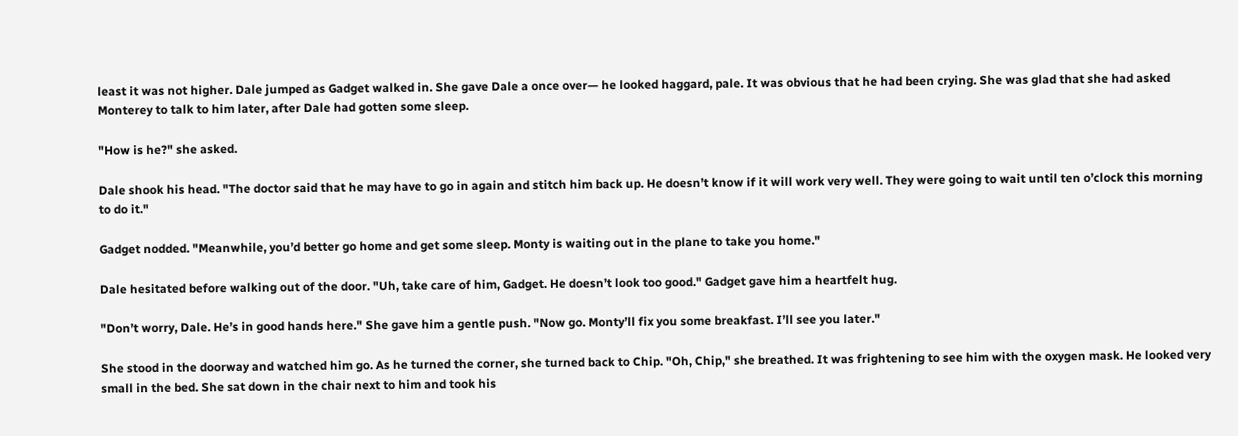least it was not higher. Dale jumped as Gadget walked in. She gave Dale a once over— he looked haggard, pale. It was obvious that he had been crying. She was glad that she had asked Monterey to talk to him later, after Dale had gotten some sleep.

"How is he?" she asked.

Dale shook his head. "The doctor said that he may have to go in again and stitch him back up. He doesn’t know if it will work very well. They were going to wait until ten o’clock this morning to do it."

Gadget nodded. "Meanwhile, you’d better go home and get some sleep. Monty is waiting out in the plane to take you home."

Dale hesitated before walking out of the door. "Uh, take care of him, Gadget. He doesn’t look too good." Gadget gave him a heartfelt hug.

"Don’t worry, Dale. He’s in good hands here." She gave him a gentle push. "Now go. Monty’ll fix you some breakfast. I’ll see you later."

She stood in the doorway and watched him go. As he turned the corner, she turned back to Chip. "Oh, Chip," she breathed. It was frightening to see him with the oxygen mask. He looked very small in the bed. She sat down in the chair next to him and took his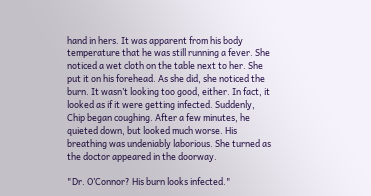hand in hers. It was apparent from his body temperature that he was still running a fever. She noticed a wet cloth on the table next to her. She put it on his forehead. As she did, she noticed the burn. It wasn’t looking too good, either. In fact, it looked as if it were getting infected. Suddenly, Chip began coughing. After a few minutes, he quieted down, but looked much worse. His breathing was undeniably laborious. She turned as the doctor appeared in the doorway.

"Dr. O’Connor? His burn looks infected."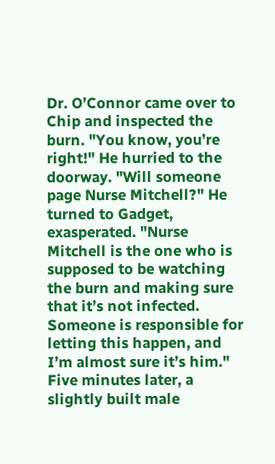Dr. O’Connor came over to Chip and inspected the burn. "You know, you’re right!" He hurried to the doorway. "Will someone page Nurse Mitchell?" He turned to Gadget, exasperated. "Nurse Mitchell is the one who is supposed to be watching the burn and making sure that it’s not infected. Someone is responsible for letting this happen, and I’m almost sure it’s him." Five minutes later, a slightly built male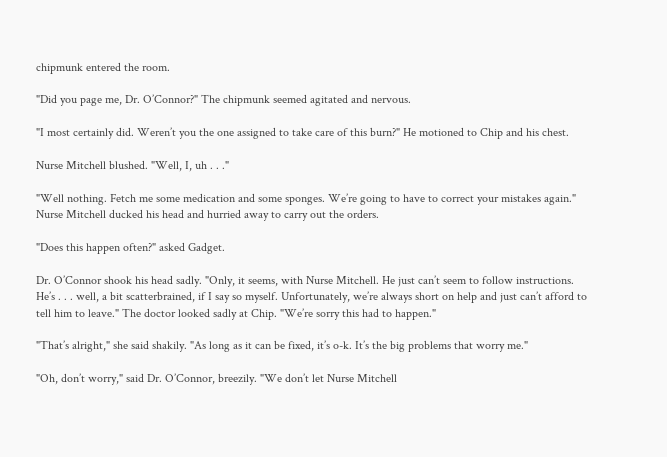chipmunk entered the room.

"Did you page me, Dr. O’Connor?" The chipmunk seemed agitated and nervous.

"I most certainly did. Weren’t you the one assigned to take care of this burn?" He motioned to Chip and his chest.

Nurse Mitchell blushed. "Well, I, uh . . ."

"Well nothing. Fetch me some medication and some sponges. We’re going to have to correct your mistakes again." Nurse Mitchell ducked his head and hurried away to carry out the orders.

"Does this happen often?" asked Gadget.

Dr. O’Connor shook his head sadly. "Only, it seems, with Nurse Mitchell. He just can’t seem to follow instructions. He’s . . . well, a bit scatterbrained, if I say so myself. Unfortunately, we’re always short on help and just can’t afford to tell him to leave." The doctor looked sadly at Chip. "We’re sorry this had to happen."

"That’s alright," she said shakily. "As long as it can be fixed, it’s o-k. It’s the big problems that worry me."

"Oh, don’t worry," said Dr. O’Connor, breezily. "We don’t let Nurse Mitchell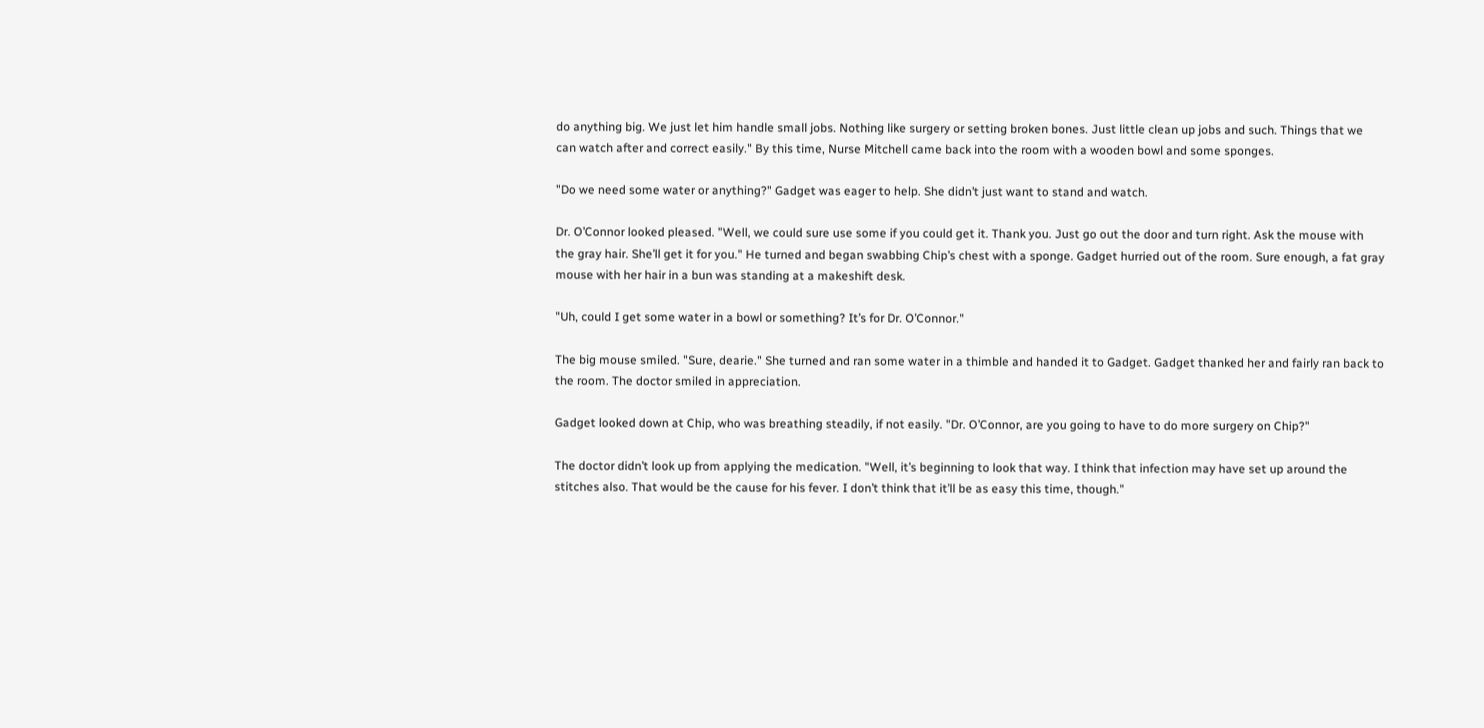do anything big. We just let him handle small jobs. Nothing like surgery or setting broken bones. Just little clean up jobs and such. Things that we can watch after and correct easily." By this time, Nurse Mitchell came back into the room with a wooden bowl and some sponges.

"Do we need some water or anything?" Gadget was eager to help. She didn’t just want to stand and watch.

Dr. O’Connor looked pleased. "Well, we could sure use some if you could get it. Thank you. Just go out the door and turn right. Ask the mouse with the gray hair. She’ll get it for you." He turned and began swabbing Chip’s chest with a sponge. Gadget hurried out of the room. Sure enough, a fat gray mouse with her hair in a bun was standing at a makeshift desk.

"Uh, could I get some water in a bowl or something? It’s for Dr. O’Connor."

The big mouse smiled. "Sure, dearie." She turned and ran some water in a thimble and handed it to Gadget. Gadget thanked her and fairly ran back to the room. The doctor smiled in appreciation.

Gadget looked down at Chip, who was breathing steadily, if not easily. "Dr. O’Connor, are you going to have to do more surgery on Chip?"

The doctor didn’t look up from applying the medication. "Well, it’s beginning to look that way. I think that infection may have set up around the stitches also. That would be the cause for his fever. I don’t think that it’ll be as easy this time, though."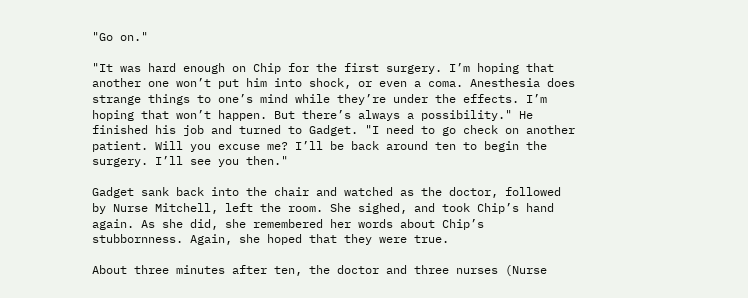"Go on."

"It was hard enough on Chip for the first surgery. I’m hoping that another one won’t put him into shock, or even a coma. Anesthesia does strange things to one’s mind while they’re under the effects. I’m hoping that won’t happen. But there’s always a possibility." He finished his job and turned to Gadget. "I need to go check on another patient. Will you excuse me? I’ll be back around ten to begin the surgery. I’ll see you then."

Gadget sank back into the chair and watched as the doctor, followed by Nurse Mitchell, left the room. She sighed, and took Chip’s hand again. As she did, she remembered her words about Chip’s stubbornness. Again, she hoped that they were true.

About three minutes after ten, the doctor and three nurses (Nurse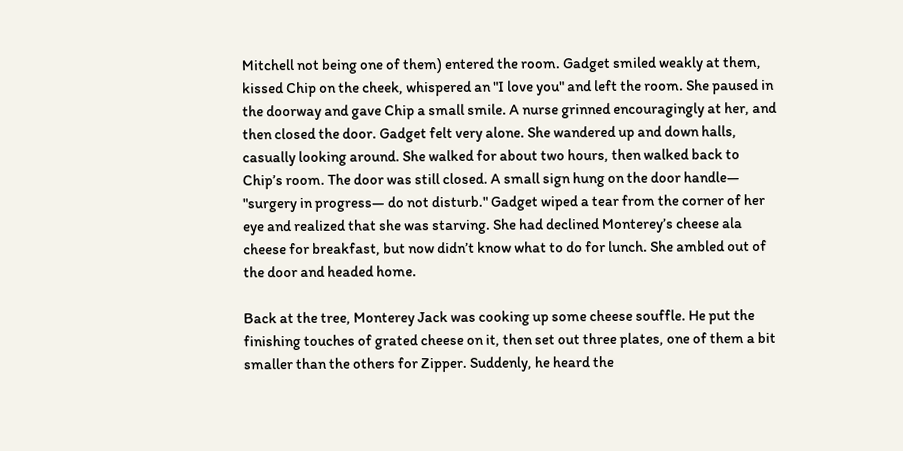Mitchell not being one of them) entered the room. Gadget smiled weakly at them, kissed Chip on the cheek, whispered an "I love you" and left the room. She paused in the doorway and gave Chip a small smile. A nurse grinned encouragingly at her, and then closed the door. Gadget felt very alone. She wandered up and down halls, casually looking around. She walked for about two hours, then walked back to Chip’s room. The door was still closed. A small sign hung on the door handle— "surgery in progress— do not disturb." Gadget wiped a tear from the corner of her eye and realized that she was starving. She had declined Monterey’s cheese ala cheese for breakfast, but now didn’t know what to do for lunch. She ambled out of the door and headed home.

Back at the tree, Monterey Jack was cooking up some cheese souffle. He put the finishing touches of grated cheese on it, then set out three plates, one of them a bit smaller than the others for Zipper. Suddenly, he heard the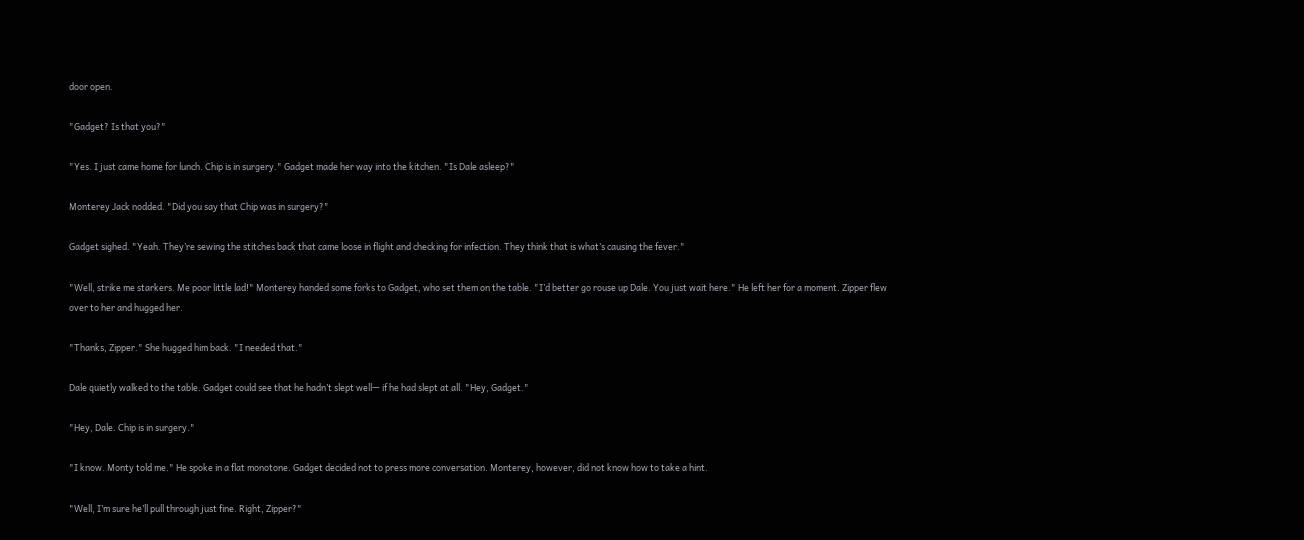door open.

"Gadget? Is that you?"

"Yes. I just came home for lunch. Chip is in surgery." Gadget made her way into the kitchen. "Is Dale asleep?"

Monterey Jack nodded. "Did you say that Chip was in surgery?"

Gadget sighed. "Yeah. They’re sewing the stitches back that came loose in flight and checking for infection. They think that is what’s causing the fever."

"Well, strike me starkers. Me poor little lad!" Monterey handed some forks to Gadget, who set them on the table. "I’d better go rouse up Dale. You just wait here." He left her for a moment. Zipper flew over to her and hugged her.

"Thanks, Zipper." She hugged him back. "I needed that."

Dale quietly walked to the table. Gadget could see that he hadn’t slept well— if he had slept at all. "Hey, Gadget."

"Hey, Dale. Chip is in surgery."

"I know. Monty told me." He spoke in a flat monotone. Gadget decided not to press more conversation. Monterey, however, did not know how to take a hint.

"Well, I’m sure he’ll pull through just fine. Right, Zipper?"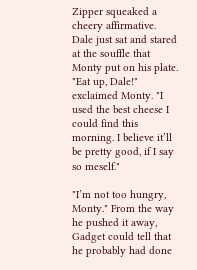Zipper squeaked a cheery affirmative. Dale just sat and stared at the souffle that Monty put on his plate. "Eat up, Dale!" exclaimed Monty. "I used the best cheese I could find this morning. I believe it’ll be pretty good, if I say so meself."

"I’m not too hungry, Monty." From the way he pushed it away, Gadget could tell that he probably had done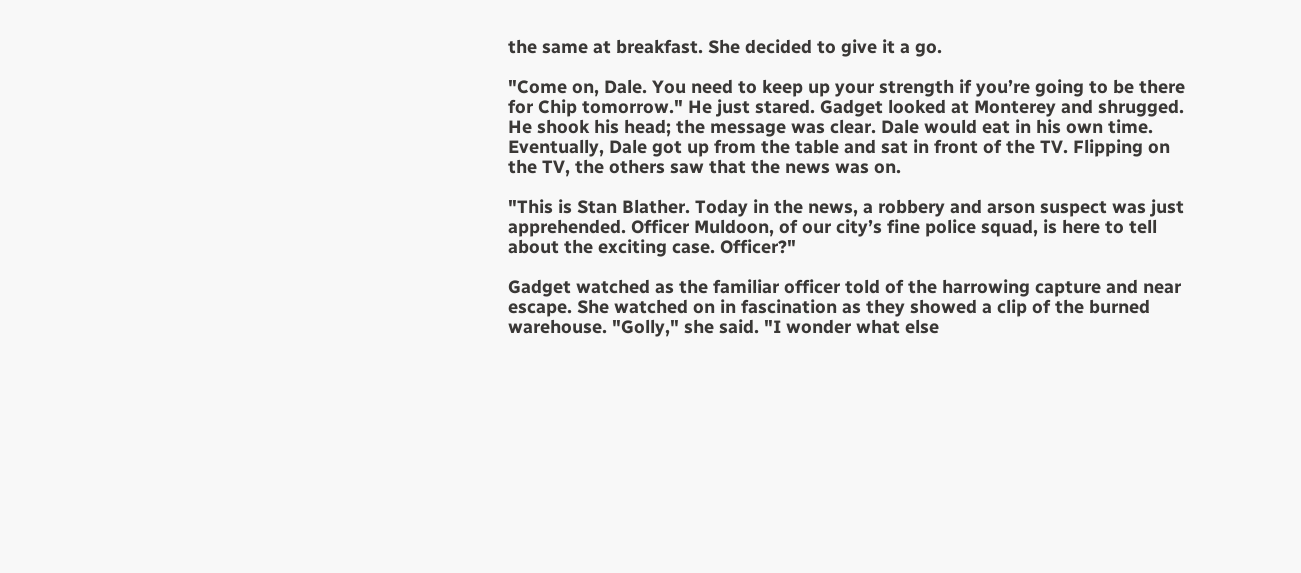the same at breakfast. She decided to give it a go.

"Come on, Dale. You need to keep up your strength if you’re going to be there for Chip tomorrow." He just stared. Gadget looked at Monterey and shrugged. He shook his head; the message was clear. Dale would eat in his own time. Eventually, Dale got up from the table and sat in front of the TV. Flipping on the TV, the others saw that the news was on.

"This is Stan Blather. Today in the news, a robbery and arson suspect was just apprehended. Officer Muldoon, of our city’s fine police squad, is here to tell about the exciting case. Officer?"

Gadget watched as the familiar officer told of the harrowing capture and near escape. She watched on in fascination as they showed a clip of the burned warehouse. "Golly," she said. "I wonder what else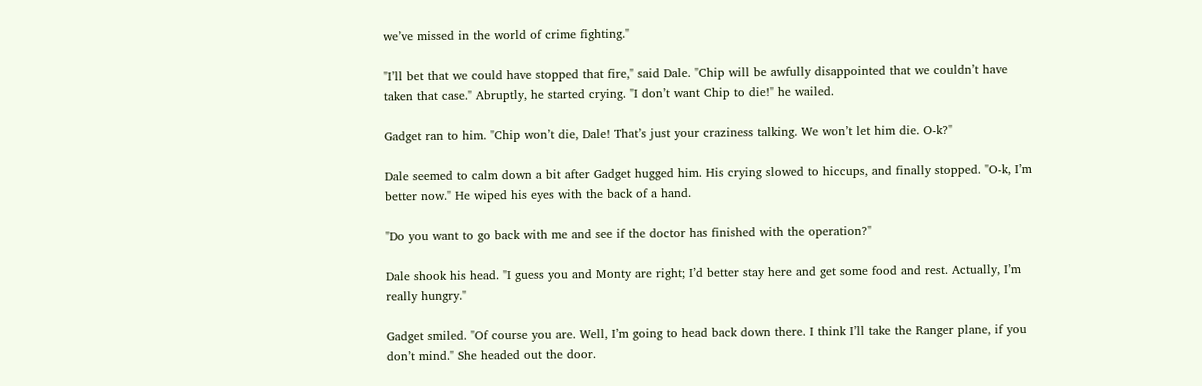we’ve missed in the world of crime fighting."

"I’ll bet that we could have stopped that fire," said Dale. "Chip will be awfully disappointed that we couldn’t have taken that case." Abruptly, he started crying. "I don’t want Chip to die!" he wailed.

Gadget ran to him. "Chip won’t die, Dale! That’s just your craziness talking. We won’t let him die. O-k?"

Dale seemed to calm down a bit after Gadget hugged him. His crying slowed to hiccups, and finally stopped. "O-k, I’m better now." He wiped his eyes with the back of a hand.

"Do you want to go back with me and see if the doctor has finished with the operation?"

Dale shook his head. "I guess you and Monty are right; I’d better stay here and get some food and rest. Actually, I’m really hungry."

Gadget smiled. "Of course you are. Well, I’m going to head back down there. I think I’ll take the Ranger plane, if you don’t mind." She headed out the door.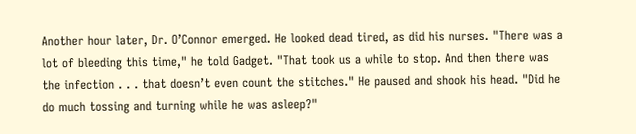Another hour later, Dr. O’Connor emerged. He looked dead tired, as did his nurses. "There was a lot of bleeding this time," he told Gadget. "That took us a while to stop. And then there was the infection . . . that doesn’t even count the stitches." He paused and shook his head. "Did he do much tossing and turning while he was asleep?"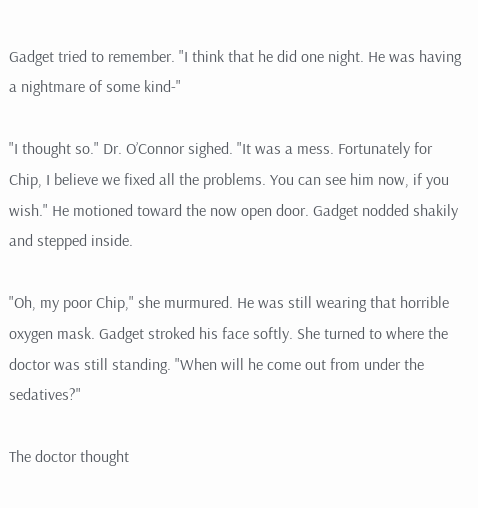Gadget tried to remember. "I think that he did one night. He was having a nightmare of some kind-"

"I thought so." Dr. O’Connor sighed. "It was a mess. Fortunately for Chip, I believe we fixed all the problems. You can see him now, if you wish." He motioned toward the now open door. Gadget nodded shakily and stepped inside.

"Oh, my poor Chip," she murmured. He was still wearing that horrible oxygen mask. Gadget stroked his face softly. She turned to where the doctor was still standing. "When will he come out from under the sedatives?"

The doctor thought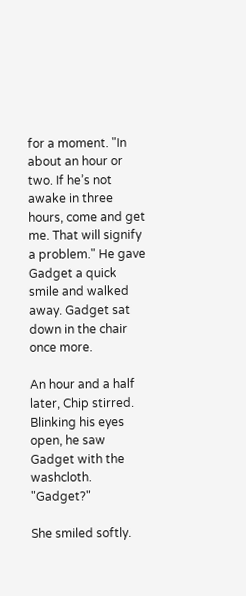for a moment. "In about an hour or two. If he’s not awake in three hours, come and get me. That will signify a problem." He gave Gadget a quick smile and walked away. Gadget sat down in the chair once more.

An hour and a half later, Chip stirred. Blinking his eyes open, he saw Gadget with the washcloth. "Gadget?"

She smiled softly.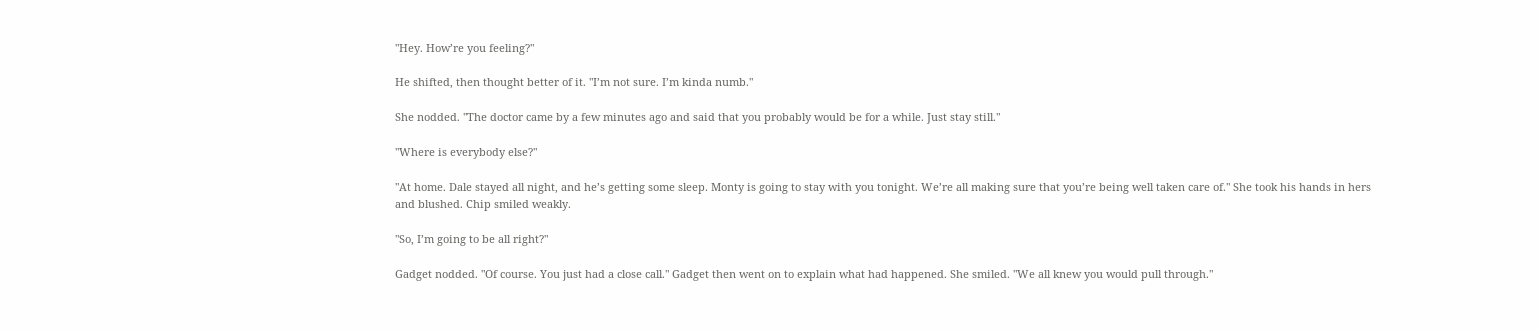"Hey. How’re you feeling?"

He shifted, then thought better of it. "I’m not sure. I’m kinda numb."

She nodded. "The doctor came by a few minutes ago and said that you probably would be for a while. Just stay still."

"Where is everybody else?"

"At home. Dale stayed all night, and he’s getting some sleep. Monty is going to stay with you tonight. We’re all making sure that you’re being well taken care of." She took his hands in hers and blushed. Chip smiled weakly.

"So, I’m going to be all right?"

Gadget nodded. "Of course. You just had a close call." Gadget then went on to explain what had happened. She smiled. "We all knew you would pull through."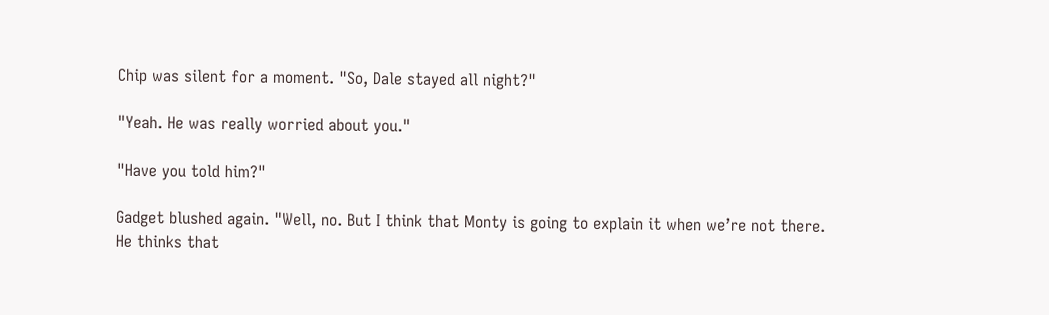Chip was silent for a moment. "So, Dale stayed all night?"

"Yeah. He was really worried about you."

"Have you told him?"

Gadget blushed again. "Well, no. But I think that Monty is going to explain it when we’re not there. He thinks that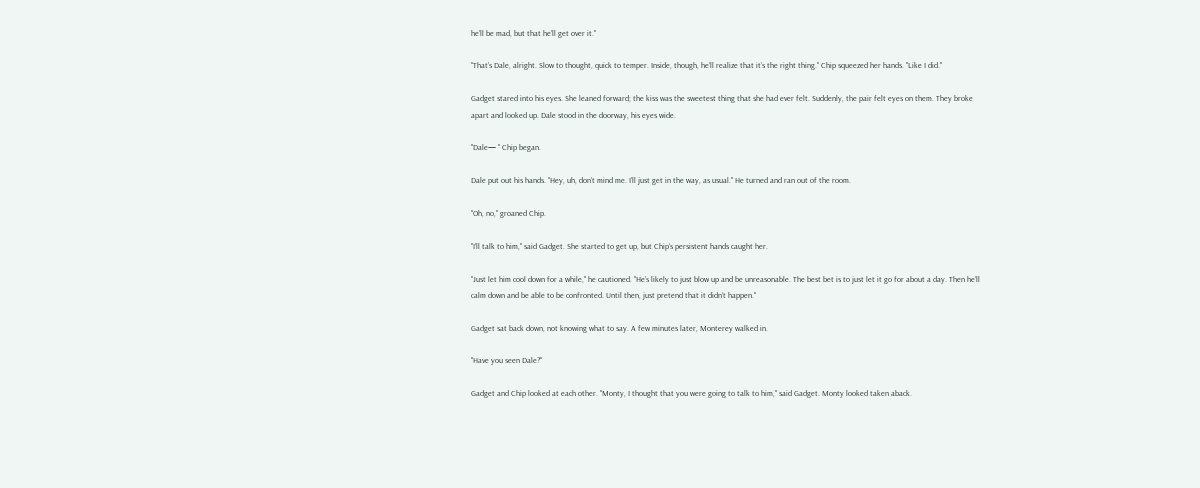he’ll be mad, but that he’ll get over it."

"That’s Dale, alright. Slow to thought, quick to temper. Inside, though, he’ll realize that it’s the right thing." Chip squeezed her hands. "Like I did."

Gadget stared into his eyes. She leaned forward; the kiss was the sweetest thing that she had ever felt. Suddenly, the pair felt eyes on them. They broke apart and looked up. Dale stood in the doorway, his eyes wide.

"Dale— " Chip began.

Dale put out his hands. "Hey, uh, don’t mind me. I’ll just get in the way, as usual." He turned and ran out of the room.

"Oh, no," groaned Chip.

"I’ll talk to him," said Gadget. She started to get up, but Chip’s persistent hands caught her.

"Just let him cool down for a while," he cautioned. "He’s likely to just blow up and be unreasonable. The best bet is to just let it go for about a day. Then he’ll calm down and be able to be confronted. Until then, just pretend that it didn’t happen."

Gadget sat back down, not knowing what to say. A few minutes later, Monterey walked in.

"Have you seen Dale?"

Gadget and Chip looked at each other. "Monty, I thought that you were going to talk to him," said Gadget. Monty looked taken aback.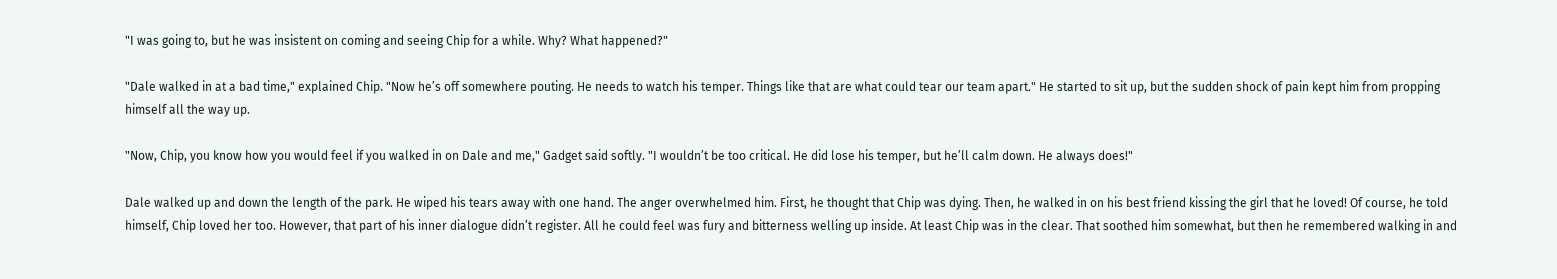"I was going to, but he was insistent on coming and seeing Chip for a while. Why? What happened?"

"Dale walked in at a bad time," explained Chip. "Now he’s off somewhere pouting. He needs to watch his temper. Things like that are what could tear our team apart." He started to sit up, but the sudden shock of pain kept him from propping himself all the way up.

"Now, Chip, you know how you would feel if you walked in on Dale and me," Gadget said softly. "I wouldn’t be too critical. He did lose his temper, but he’ll calm down. He always does!"

Dale walked up and down the length of the park. He wiped his tears away with one hand. The anger overwhelmed him. First, he thought that Chip was dying. Then, he walked in on his best friend kissing the girl that he loved! Of course, he told himself, Chip loved her too. However, that part of his inner dialogue didn’t register. All he could feel was fury and bitterness welling up inside. At least Chip was in the clear. That soothed him somewhat, but then he remembered walking in and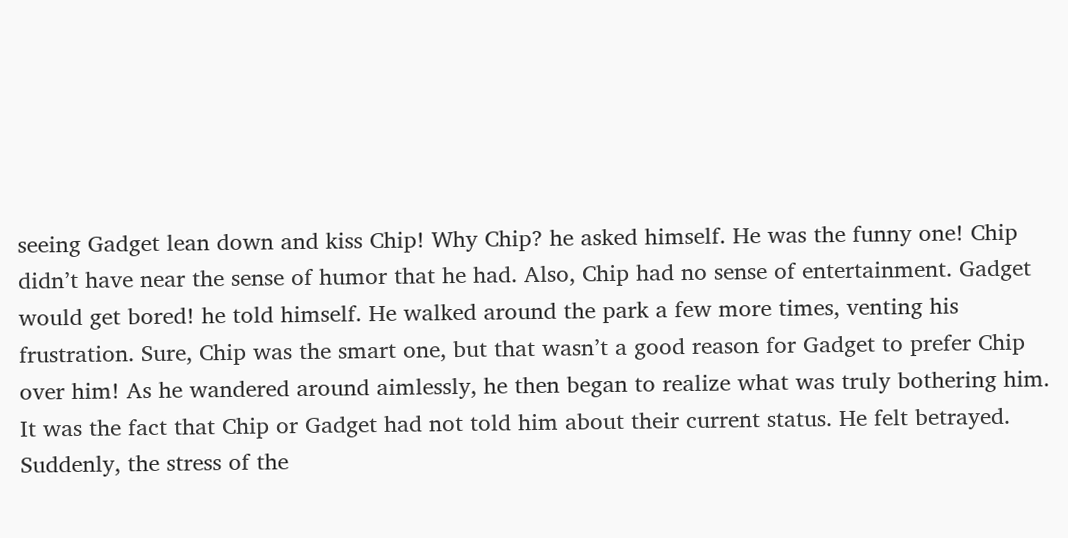seeing Gadget lean down and kiss Chip! Why Chip? he asked himself. He was the funny one! Chip didn’t have near the sense of humor that he had. Also, Chip had no sense of entertainment. Gadget would get bored! he told himself. He walked around the park a few more times, venting his frustration. Sure, Chip was the smart one, but that wasn’t a good reason for Gadget to prefer Chip over him! As he wandered around aimlessly, he then began to realize what was truly bothering him. It was the fact that Chip or Gadget had not told him about their current status. He felt betrayed. Suddenly, the stress of the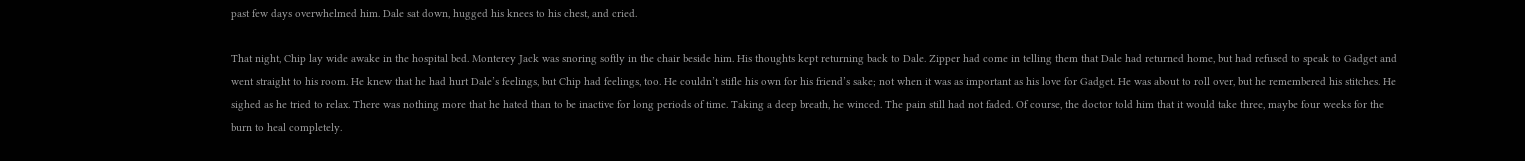past few days overwhelmed him. Dale sat down, hugged his knees to his chest, and cried.

That night, Chip lay wide awake in the hospital bed. Monterey Jack was snoring softly in the chair beside him. His thoughts kept returning back to Dale. Zipper had come in telling them that Dale had returned home, but had refused to speak to Gadget and went straight to his room. He knew that he had hurt Dale’s feelings, but Chip had feelings, too. He couldn’t stifle his own for his friend’s sake; not when it was as important as his love for Gadget. He was about to roll over, but he remembered his stitches. He sighed as he tried to relax. There was nothing more that he hated than to be inactive for long periods of time. Taking a deep breath, he winced. The pain still had not faded. Of course, the doctor told him that it would take three, maybe four weeks for the burn to heal completely.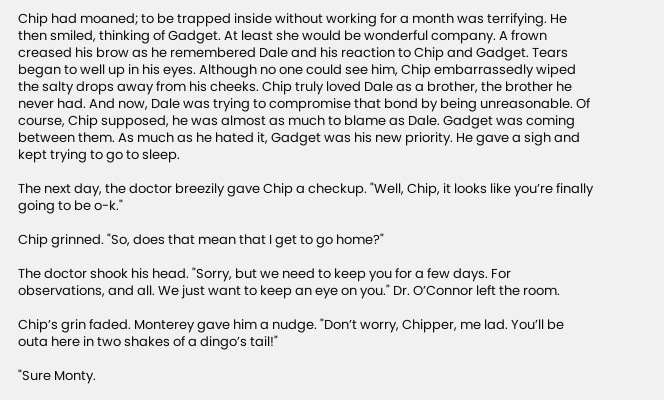Chip had moaned; to be trapped inside without working for a month was terrifying. He then smiled, thinking of Gadget. At least she would be wonderful company. A frown creased his brow as he remembered Dale and his reaction to Chip and Gadget. Tears began to well up in his eyes. Although no one could see him, Chip embarrassedly wiped the salty drops away from his cheeks. Chip truly loved Dale as a brother, the brother he never had. And now, Dale was trying to compromise that bond by being unreasonable. Of course, Chip supposed, he was almost as much to blame as Dale. Gadget was coming between them. As much as he hated it, Gadget was his new priority. He gave a sigh and kept trying to go to sleep.

The next day, the doctor breezily gave Chip a checkup. "Well, Chip, it looks like you’re finally going to be o-k."

Chip grinned. "So, does that mean that I get to go home?"

The doctor shook his head. "Sorry, but we need to keep you for a few days. For observations, and all. We just want to keep an eye on you." Dr. O’Connor left the room.

Chip’s grin faded. Monterey gave him a nudge. "Don’t worry, Chipper, me lad. You’ll be outa here in two shakes of a dingo’s tail!"

"Sure Monty.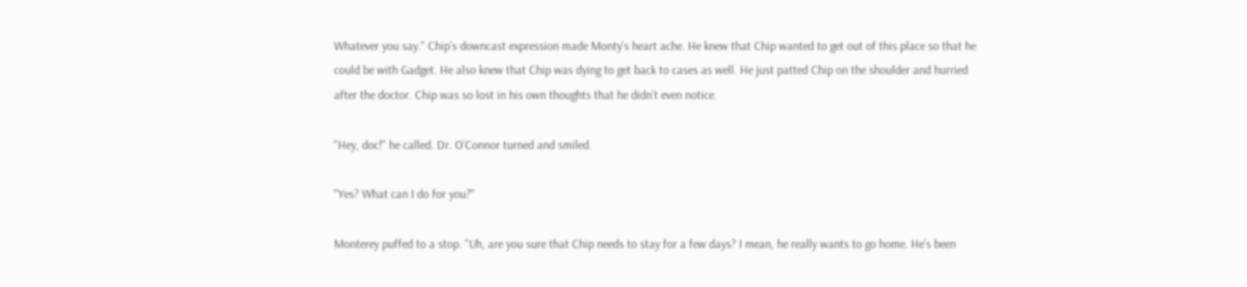Whatever you say." Chip’s downcast expression made Monty’s heart ache. He knew that Chip wanted to get out of this place so that he could be with Gadget. He also knew that Chip was dying to get back to cases as well. He just patted Chip on the shoulder and hurried after the doctor. Chip was so lost in his own thoughts that he didn’t even notice.

"Hey, doc!" he called. Dr. O’Connor turned and smiled.

"Yes? What can I do for you?"

Monterey puffed to a stop. "Uh, are you sure that Chip needs to stay for a few days? I mean, he really wants to go home. He’s been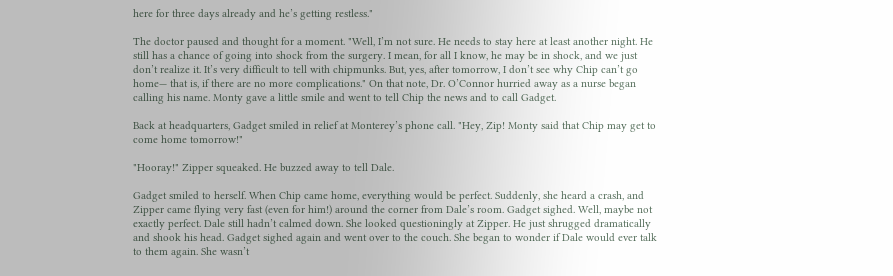here for three days already and he’s getting restless."

The doctor paused and thought for a moment. "Well, I’m not sure. He needs to stay here at least another night. He still has a chance of going into shock from the surgery. I mean, for all I know, he may be in shock, and we just don’t realize it. It’s very difficult to tell with chipmunks. But, yes, after tomorrow, I don’t see why Chip can’t go home— that is, if there are no more complications." On that note, Dr. O’Connor hurried away as a nurse began calling his name. Monty gave a little smile and went to tell Chip the news and to call Gadget.

Back at headquarters, Gadget smiled in relief at Monterey’s phone call. "Hey, Zip! Monty said that Chip may get to come home tomorrow!"

"Hooray!" Zipper squeaked. He buzzed away to tell Dale.

Gadget smiled to herself. When Chip came home, everything would be perfect. Suddenly, she heard a crash, and Zipper came flying very fast (even for him!) around the corner from Dale’s room. Gadget sighed. Well, maybe not exactly perfect. Dale still hadn’t calmed down. She looked questioningly at Zipper. He just shrugged dramatically and shook his head. Gadget sighed again and went over to the couch. She began to wonder if Dale would ever talk to them again. She wasn’t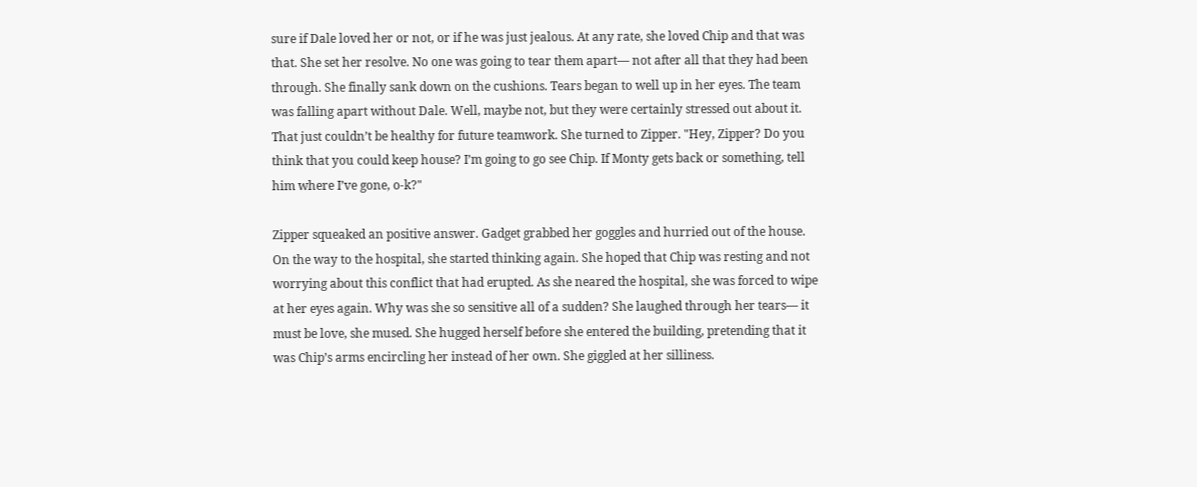sure if Dale loved her or not, or if he was just jealous. At any rate, she loved Chip and that was that. She set her resolve. No one was going to tear them apart— not after all that they had been through. She finally sank down on the cushions. Tears began to well up in her eyes. The team was falling apart without Dale. Well, maybe not, but they were certainly stressed out about it. That just couldn’t be healthy for future teamwork. She turned to Zipper. "Hey, Zipper? Do you think that you could keep house? I’m going to go see Chip. If Monty gets back or something, tell him where I’ve gone, o-k?"

Zipper squeaked an positive answer. Gadget grabbed her goggles and hurried out of the house. On the way to the hospital, she started thinking again. She hoped that Chip was resting and not worrying about this conflict that had erupted. As she neared the hospital, she was forced to wipe at her eyes again. Why was she so sensitive all of a sudden? She laughed through her tears— it must be love, she mused. She hugged herself before she entered the building, pretending that it was Chip’s arms encircling her instead of her own. She giggled at her silliness.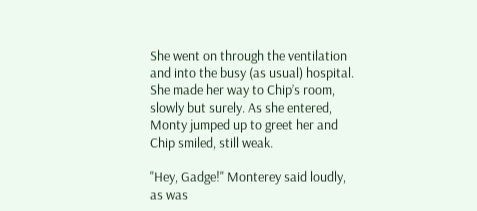She went on through the ventilation and into the busy (as usual) hospital. She made her way to Chip’s room, slowly but surely. As she entered, Monty jumped up to greet her and Chip smiled, still weak.

"Hey, Gadge!" Monterey said loudly, as was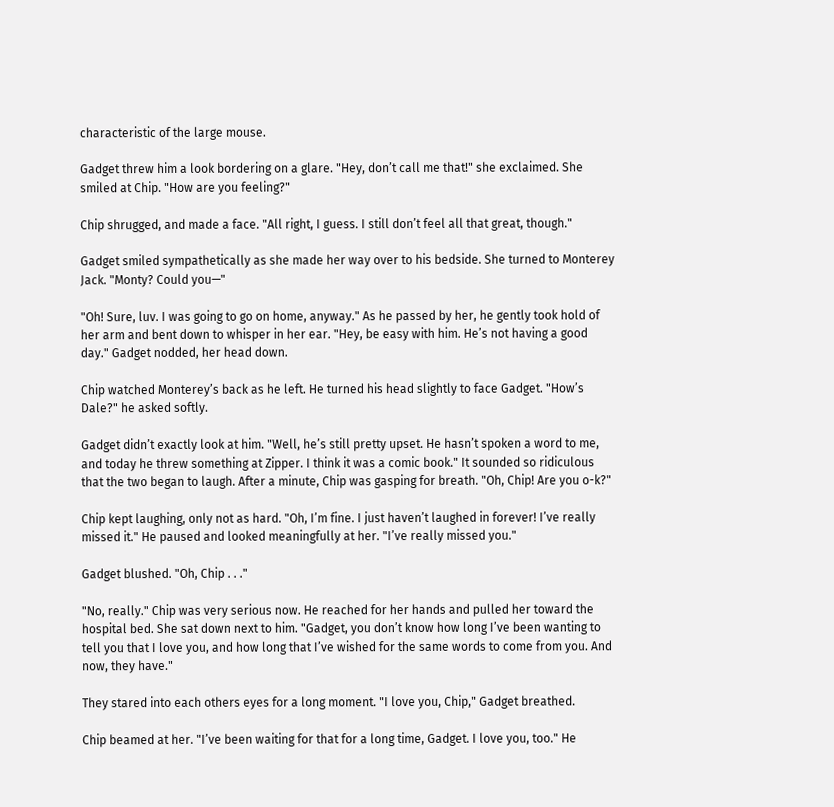characteristic of the large mouse.

Gadget threw him a look bordering on a glare. "Hey, don’t call me that!" she exclaimed. She smiled at Chip. "How are you feeling?"

Chip shrugged, and made a face. "All right, I guess. I still don’t feel all that great, though."

Gadget smiled sympathetically as she made her way over to his bedside. She turned to Monterey Jack. "Monty? Could you—"

"Oh! Sure, luv. I was going to go on home, anyway." As he passed by her, he gently took hold of her arm and bent down to whisper in her ear. "Hey, be easy with him. He’s not having a good day." Gadget nodded, her head down.

Chip watched Monterey’s back as he left. He turned his head slightly to face Gadget. "How’s Dale?" he asked softly.

Gadget didn’t exactly look at him. "Well, he’s still pretty upset. He hasn’t spoken a word to me, and today he threw something at Zipper. I think it was a comic book." It sounded so ridiculous that the two began to laugh. After a minute, Chip was gasping for breath. "Oh, Chip! Are you o-k?"

Chip kept laughing, only not as hard. "Oh, I’m fine. I just haven’t laughed in forever! I’ve really missed it." He paused and looked meaningfully at her. "I’ve really missed you."

Gadget blushed. "Oh, Chip . . ."

"No, really." Chip was very serious now. He reached for her hands and pulled her toward the hospital bed. She sat down next to him. "Gadget, you don’t know how long I’ve been wanting to tell you that I love you, and how long that I’ve wished for the same words to come from you. And now, they have."

They stared into each others eyes for a long moment. "I love you, Chip," Gadget breathed.

Chip beamed at her. "I’ve been waiting for that for a long time, Gadget. I love you, too." He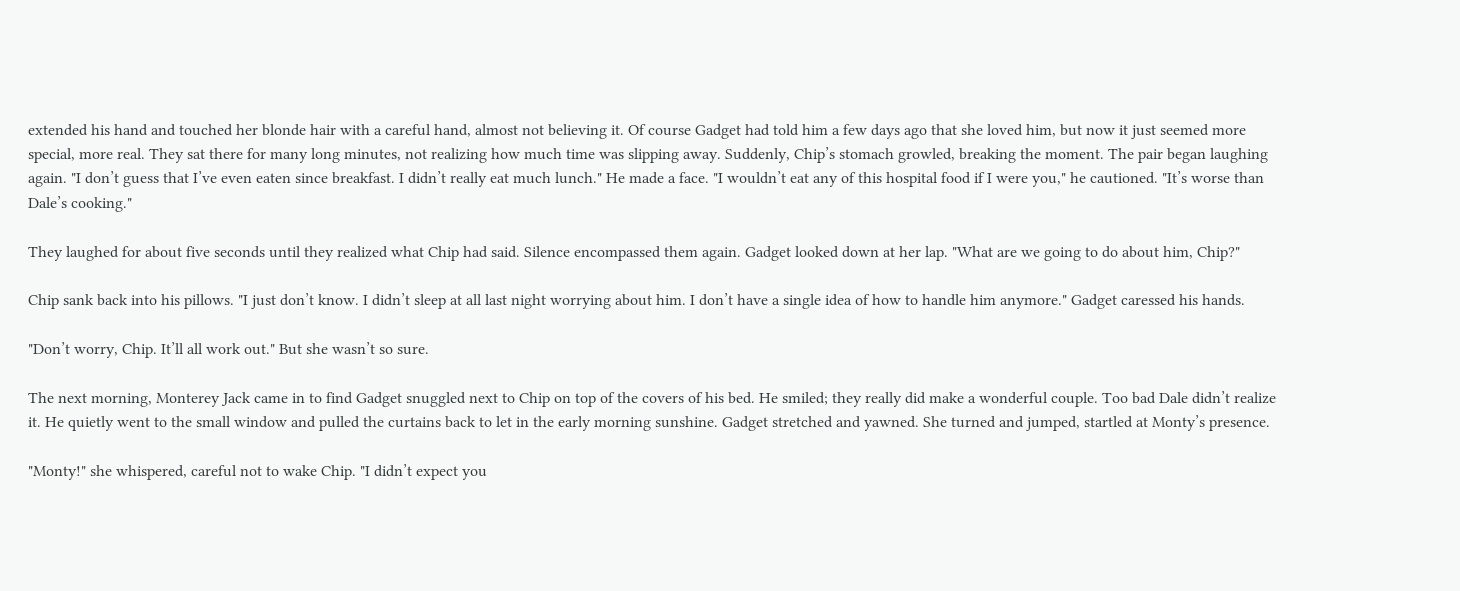extended his hand and touched her blonde hair with a careful hand, almost not believing it. Of course Gadget had told him a few days ago that she loved him, but now it just seemed more special, more real. They sat there for many long minutes, not realizing how much time was slipping away. Suddenly, Chip’s stomach growled, breaking the moment. The pair began laughing again. "I don’t guess that I’ve even eaten since breakfast. I didn’t really eat much lunch." He made a face. "I wouldn’t eat any of this hospital food if I were you," he cautioned. "It’s worse than Dale’s cooking."

They laughed for about five seconds until they realized what Chip had said. Silence encompassed them again. Gadget looked down at her lap. "What are we going to do about him, Chip?"

Chip sank back into his pillows. "I just don’t know. I didn’t sleep at all last night worrying about him. I don’t have a single idea of how to handle him anymore." Gadget caressed his hands.

"Don’t worry, Chip. It’ll all work out." But she wasn’t so sure.

The next morning, Monterey Jack came in to find Gadget snuggled next to Chip on top of the covers of his bed. He smiled; they really did make a wonderful couple. Too bad Dale didn’t realize it. He quietly went to the small window and pulled the curtains back to let in the early morning sunshine. Gadget stretched and yawned. She turned and jumped, startled at Monty’s presence.

"Monty!" she whispered, careful not to wake Chip. "I didn’t expect you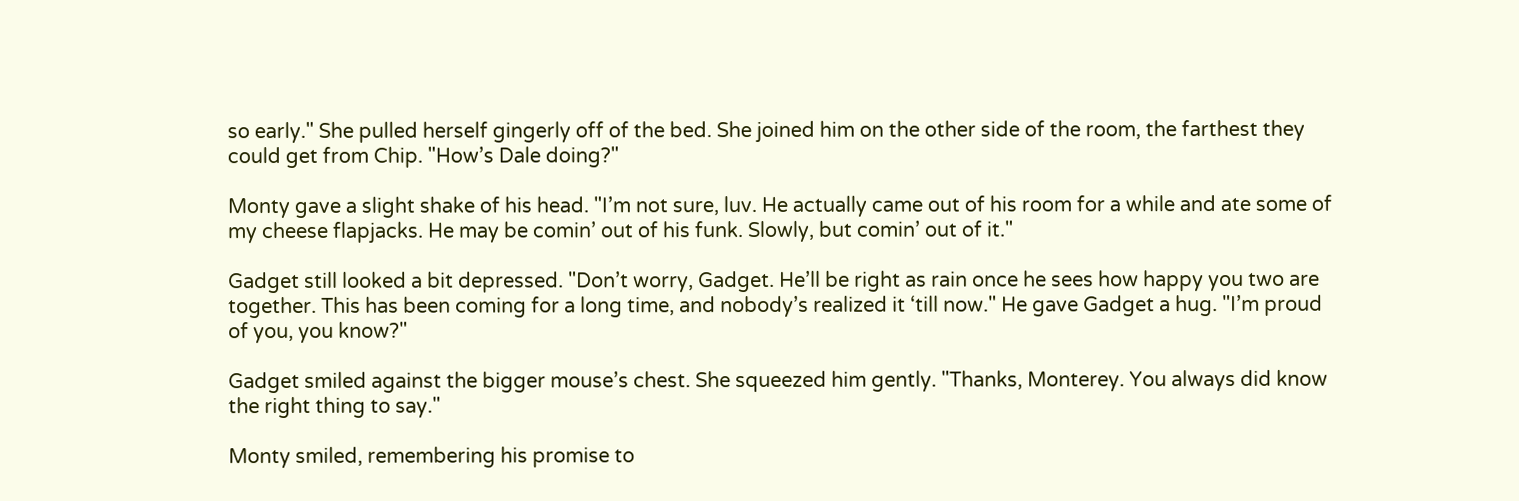so early." She pulled herself gingerly off of the bed. She joined him on the other side of the room, the farthest they could get from Chip. "How’s Dale doing?"

Monty gave a slight shake of his head. "I’m not sure, luv. He actually came out of his room for a while and ate some of my cheese flapjacks. He may be comin’ out of his funk. Slowly, but comin’ out of it."

Gadget still looked a bit depressed. "Don’t worry, Gadget. He’ll be right as rain once he sees how happy you two are together. This has been coming for a long time, and nobody’s realized it ‘till now." He gave Gadget a hug. "I’m proud of you, you know?"

Gadget smiled against the bigger mouse’s chest. She squeezed him gently. "Thanks, Monterey. You always did know the right thing to say."

Monty smiled, remembering his promise to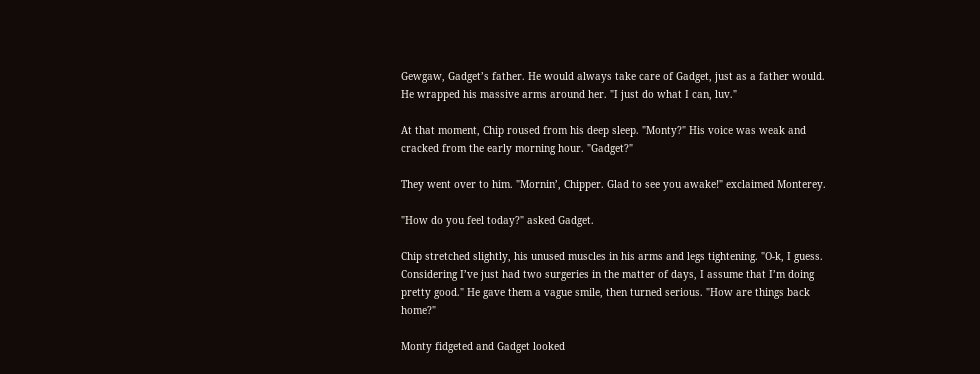Gewgaw, Gadget’s father. He would always take care of Gadget, just as a father would. He wrapped his massive arms around her. "I just do what I can, luv."

At that moment, Chip roused from his deep sleep. "Monty?" His voice was weak and cracked from the early morning hour. "Gadget?"

They went over to him. "Mornin’, Chipper. Glad to see you awake!" exclaimed Monterey.

"How do you feel today?" asked Gadget.

Chip stretched slightly, his unused muscles in his arms and legs tightening. "O-k, I guess. Considering I’ve just had two surgeries in the matter of days, I assume that I’m doing pretty good." He gave them a vague smile, then turned serious. "How are things back home?"

Monty fidgeted and Gadget looked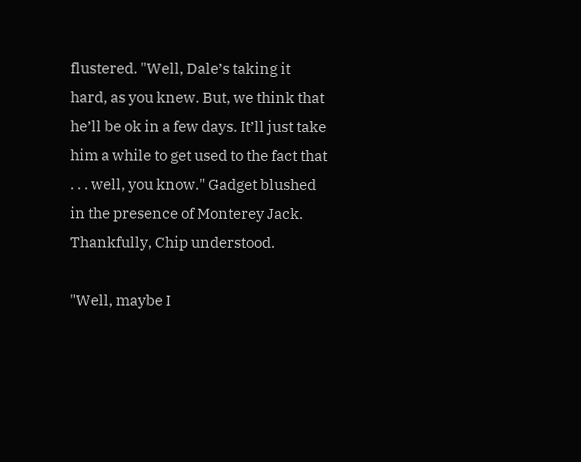flustered. "Well, Dale’s taking it hard, as you knew. But, we think that he’ll be ok in a few days. It’ll just take him a while to get used to the fact that . . . well, you know." Gadget blushed in the presence of Monterey Jack. Thankfully, Chip understood.

"Well, maybe I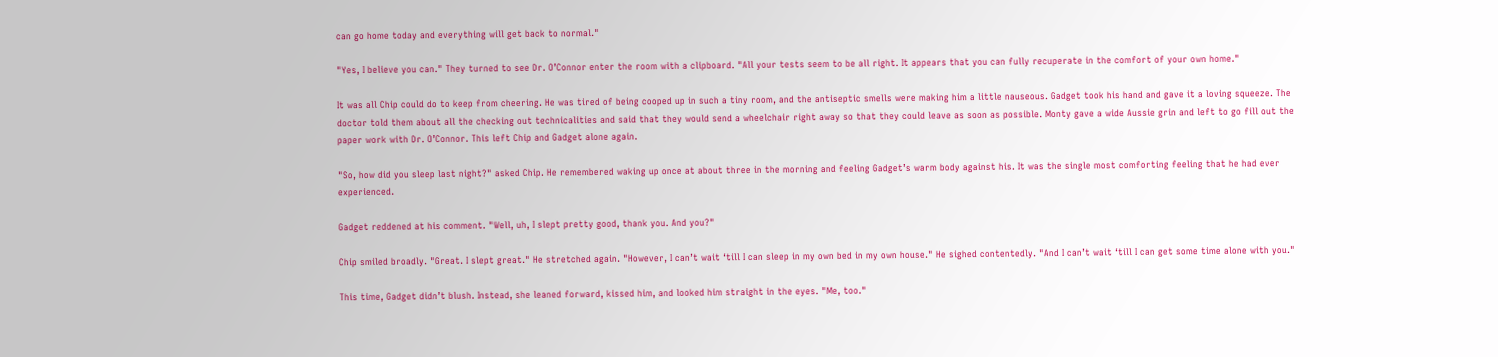can go home today and everything will get back to normal."

"Yes, I believe you can." They turned to see Dr. O’Connor enter the room with a clipboard. "All your tests seem to be all right. It appears that you can fully recuperate in the comfort of your own home."

It was all Chip could do to keep from cheering. He was tired of being cooped up in such a tiny room, and the antiseptic smells were making him a little nauseous. Gadget took his hand and gave it a loving squeeze. The doctor told them about all the checking out technicalities and said that they would send a wheelchair right away so that they could leave as soon as possible. Monty gave a wide Aussie grin and left to go fill out the paper work with Dr. O’Connor. This left Chip and Gadget alone again.

"So, how did you sleep last night?" asked Chip. He remembered waking up once at about three in the morning and feeling Gadget’s warm body against his. It was the single most comforting feeling that he had ever experienced.

Gadget reddened at his comment. "Well, uh, I slept pretty good, thank you. And you?"

Chip smiled broadly. "Great. I slept great." He stretched again. "However, I can’t wait ‘till I can sleep in my own bed in my own house." He sighed contentedly. "And I can’t wait ‘till I can get some time alone with you."

This time, Gadget didn’t blush. Instead, she leaned forward, kissed him, and looked him straight in the eyes. "Me, too."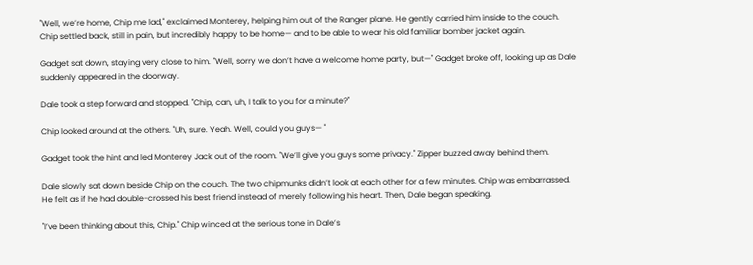"Well, we’re home, Chip me lad," exclaimed Monterey, helping him out of the Ranger plane. He gently carried him inside to the couch. Chip settled back, still in pain, but incredibly happy to be home— and to be able to wear his old familiar bomber jacket again.

Gadget sat down, staying very close to him. "Well, sorry we don’t have a welcome home party, but—" Gadget broke off, looking up as Dale suddenly appeared in the doorway.

Dale took a step forward and stopped. "Chip, can, uh, I talk to you for a minute?"

Chip looked around at the others. "Uh, sure. Yeah. Well, could you guys— "

Gadget took the hint and led Monterey Jack out of the room. "We’ll give you guys some privacy." Zipper buzzed away behind them.

Dale slowly sat down beside Chip on the couch. The two chipmunks didn’t look at each other for a few minutes. Chip was embarrassed. He felt as if he had double-crossed his best friend instead of merely following his heart. Then, Dale began speaking.

"I’ve been thinking about this, Chip." Chip winced at the serious tone in Dale’s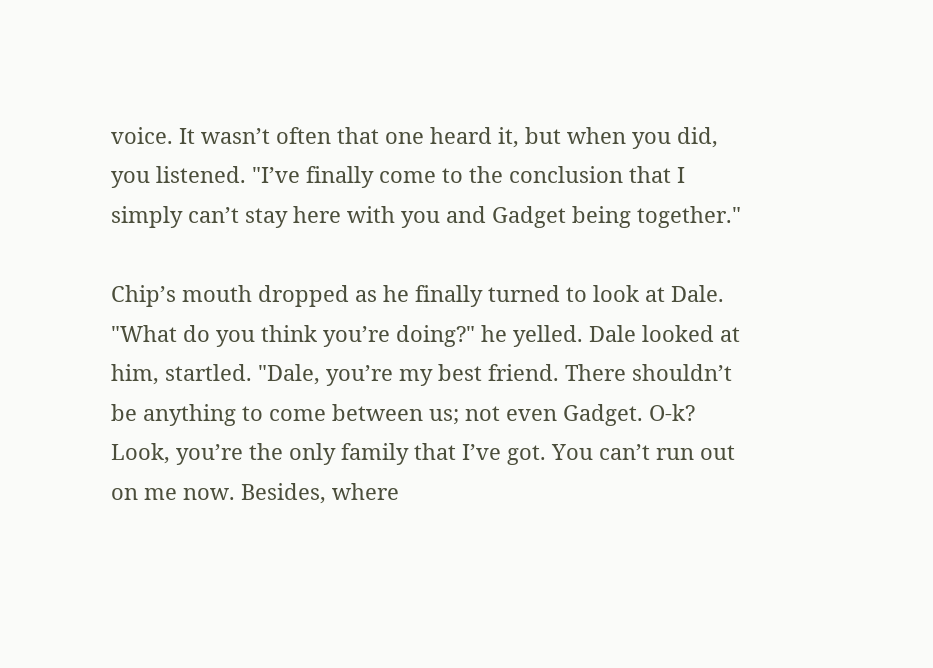voice. It wasn’t often that one heard it, but when you did, you listened. "I’ve finally come to the conclusion that I simply can’t stay here with you and Gadget being together."

Chip’s mouth dropped as he finally turned to look at Dale. "What do you think you’re doing?" he yelled. Dale looked at him, startled. "Dale, you’re my best friend. There shouldn’t be anything to come between us; not even Gadget. O-k? Look, you’re the only family that I’ve got. You can’t run out on me now. Besides, where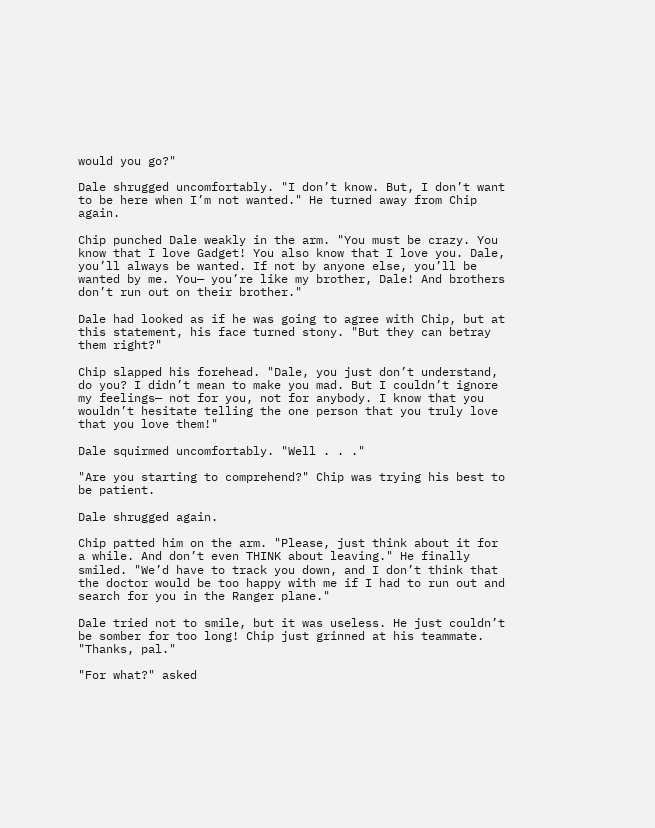would you go?"

Dale shrugged uncomfortably. "I don’t know. But, I don’t want to be here when I’m not wanted." He turned away from Chip again.

Chip punched Dale weakly in the arm. "You must be crazy. You know that I love Gadget! You also know that I love you. Dale, you’ll always be wanted. If not by anyone else, you’ll be wanted by me. You— you’re like my brother, Dale! And brothers don’t run out on their brother."

Dale had looked as if he was going to agree with Chip, but at this statement, his face turned stony. "But they can betray them right?"

Chip slapped his forehead. "Dale, you just don’t understand, do you? I didn’t mean to make you mad. But I couldn’t ignore my feelings— not for you, not for anybody. I know that you wouldn’t hesitate telling the one person that you truly love that you love them!"

Dale squirmed uncomfortably. "Well . . ."

"Are you starting to comprehend?" Chip was trying his best to be patient.

Dale shrugged again.

Chip patted him on the arm. "Please, just think about it for a while. And don’t even THINK about leaving." He finally smiled. "We’d have to track you down, and I don’t think that the doctor would be too happy with me if I had to run out and search for you in the Ranger plane."

Dale tried not to smile, but it was useless. He just couldn’t be somber for too long! Chip just grinned at his teammate. "Thanks, pal."

"For what?" asked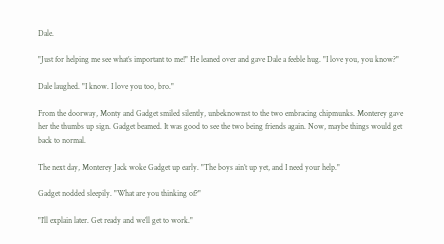Dale.

"Just for helping me see what’s important to me!" He leaned over and gave Dale a feeble hug. "I love you, you know?"

Dale laughed. "I know. I love you too, bro."

From the doorway, Monty and Gadget smiled silently, unbeknownst to the two embracing chipmunks. Monterey gave her the thumbs up sign. Gadget beamed. It was good to see the two being friends again. Now, maybe things would get back to normal.

The next day, Monterey Jack woke Gadget up early. "The boys ain’t up yet, and I need your help."

Gadget nodded sleepily. "What are you thinking of?"

"I’ll explain later. Get ready and we’ll get to work."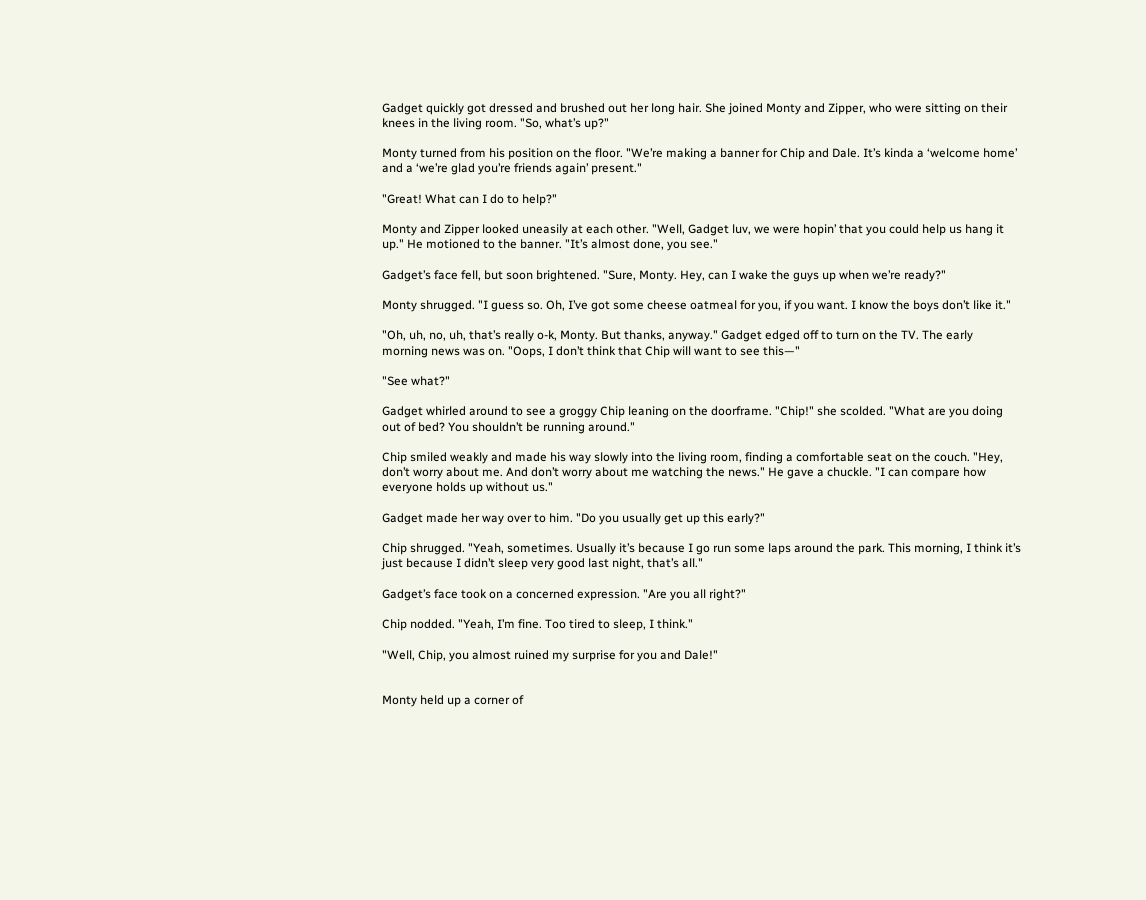Gadget quickly got dressed and brushed out her long hair. She joined Monty and Zipper, who were sitting on their knees in the living room. "So, what’s up?"

Monty turned from his position on the floor. "We’re making a banner for Chip and Dale. It’s kinda a ‘welcome home’ and a ‘we’re glad you’re friends again’ present."

"Great! What can I do to help?"

Monty and Zipper looked uneasily at each other. "Well, Gadget luv, we were hopin’ that you could help us hang it up." He motioned to the banner. "It’s almost done, you see."

Gadget’s face fell, but soon brightened. "Sure, Monty. Hey, can I wake the guys up when we’re ready?"

Monty shrugged. "I guess so. Oh, I’ve got some cheese oatmeal for you, if you want. I know the boys don’t like it."

"Oh, uh, no, uh, that’s really o-k, Monty. But thanks, anyway." Gadget edged off to turn on the TV. The early morning news was on. "Oops, I don’t think that Chip will want to see this—"

"See what?"

Gadget whirled around to see a groggy Chip leaning on the doorframe. "Chip!" she scolded. "What are you doing out of bed? You shouldn’t be running around."

Chip smiled weakly and made his way slowly into the living room, finding a comfortable seat on the couch. "Hey, don’t worry about me. And don’t worry about me watching the news." He gave a chuckle. "I can compare how everyone holds up without us."

Gadget made her way over to him. "Do you usually get up this early?"

Chip shrugged. "Yeah, sometimes. Usually it’s because I go run some laps around the park. This morning, I think it’s just because I didn’t sleep very good last night, that’s all."

Gadget’s face took on a concerned expression. "Are you all right?"

Chip nodded. "Yeah, I’m fine. Too tired to sleep, I think."

"Well, Chip, you almost ruined my surprise for you and Dale!"


Monty held up a corner of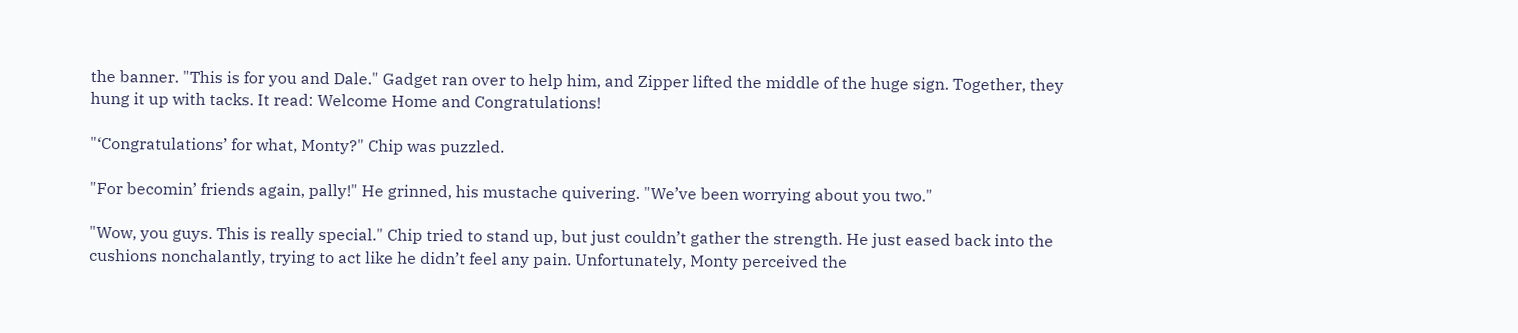the banner. "This is for you and Dale." Gadget ran over to help him, and Zipper lifted the middle of the huge sign. Together, they hung it up with tacks. It read: Welcome Home and Congratulations!

"‘Congratulations’ for what, Monty?" Chip was puzzled.

"For becomin’ friends again, pally!" He grinned, his mustache quivering. "We’ve been worrying about you two."

"Wow, you guys. This is really special." Chip tried to stand up, but just couldn’t gather the strength. He just eased back into the cushions nonchalantly, trying to act like he didn’t feel any pain. Unfortunately, Monty perceived the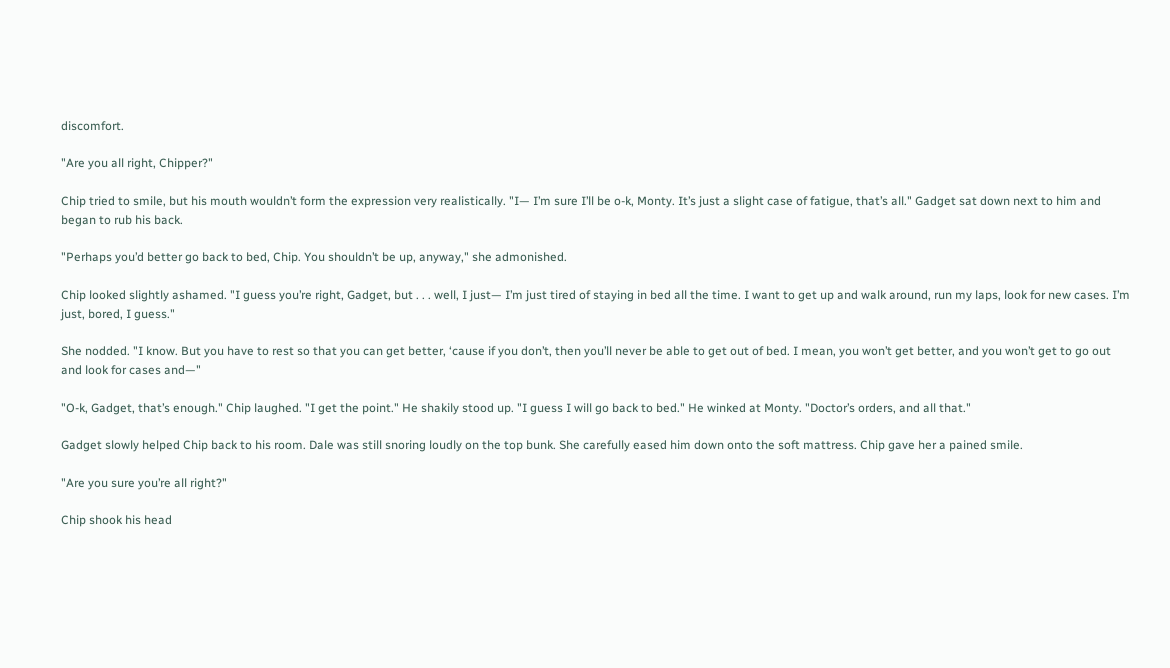discomfort.

"Are you all right, Chipper?"

Chip tried to smile, but his mouth wouldn’t form the expression very realistically. "I— I’m sure I’ll be o-k, Monty. It’s just a slight case of fatigue, that’s all." Gadget sat down next to him and began to rub his back.

"Perhaps you’d better go back to bed, Chip. You shouldn’t be up, anyway," she admonished.

Chip looked slightly ashamed. "I guess you’re right, Gadget, but . . . well, I just— I’m just tired of staying in bed all the time. I want to get up and walk around, run my laps, look for new cases. I’m just, bored, I guess."

She nodded. "I know. But you have to rest so that you can get better, ‘cause if you don’t, then you’ll never be able to get out of bed. I mean, you won’t get better, and you won’t get to go out and look for cases and—"

"O-k, Gadget, that’s enough." Chip laughed. "I get the point." He shakily stood up. "I guess I will go back to bed." He winked at Monty. "Doctor’s orders, and all that."

Gadget slowly helped Chip back to his room. Dale was still snoring loudly on the top bunk. She carefully eased him down onto the soft mattress. Chip gave her a pained smile.

"Are you sure you’re all right?"

Chip shook his head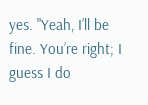yes. "Yeah, I’ll be fine. You’re right; I guess I do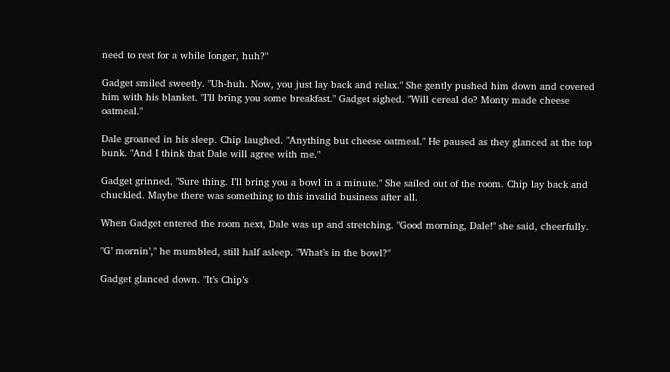need to rest for a while longer, huh?"

Gadget smiled sweetly. "Uh-huh. Now, you just lay back and relax." She gently pushed him down and covered him with his blanket. "I’ll bring you some breakfast." Gadget sighed. "Will cereal do? Monty made cheese oatmeal."

Dale groaned in his sleep. Chip laughed. "Anything but cheese oatmeal." He paused as they glanced at the top bunk. "And I think that Dale will agree with me."

Gadget grinned. "Sure thing. I’ll bring you a bowl in a minute." She sailed out of the room. Chip lay back and chuckled. Maybe there was something to this invalid business after all.

When Gadget entered the room next, Dale was up and stretching. "Good morning, Dale!" she said, cheerfully.

"G’ mornin’," he mumbled, still half asleep. "What’s in the bowl?"

Gadget glanced down. "It’s Chip’s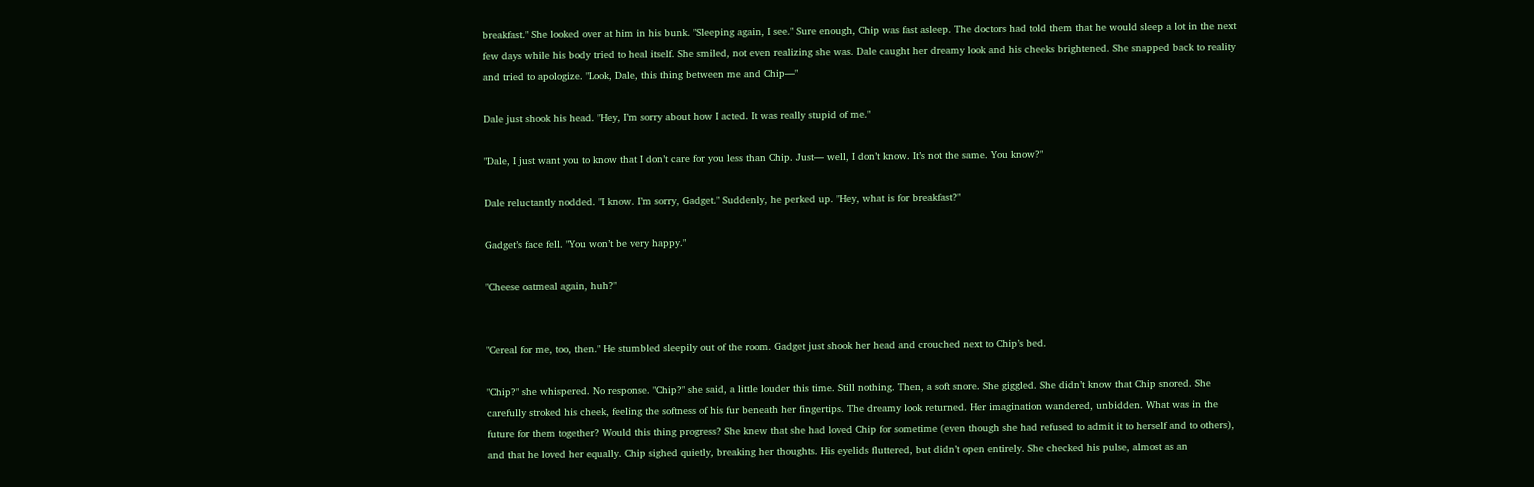breakfast." She looked over at him in his bunk. "Sleeping again, I see." Sure enough, Chip was fast asleep. The doctors had told them that he would sleep a lot in the next few days while his body tried to heal itself. She smiled, not even realizing she was. Dale caught her dreamy look and his cheeks brightened. She snapped back to reality and tried to apologize. "Look, Dale, this thing between me and Chip—"

Dale just shook his head. "Hey, I’m sorry about how I acted. It was really stupid of me."

"Dale, I just want you to know that I don’t care for you less than Chip. Just— well, I don’t know. It’s not the same. You know?"

Dale reluctantly nodded. "I know. I’m sorry, Gadget." Suddenly, he perked up. "Hey, what is for breakfast?"

Gadget’s face fell. "You won’t be very happy."

"Cheese oatmeal again, huh?"


"Cereal for me, too, then." He stumbled sleepily out of the room. Gadget just shook her head and crouched next to Chip’s bed.

"Chip?" she whispered. No response. "Chip?" she said, a little louder this time. Still nothing. Then, a soft snore. She giggled. She didn’t know that Chip snored. She carefully stroked his cheek, feeling the softness of his fur beneath her fingertips. The dreamy look returned. Her imagination wandered, unbidden. What was in the future for them together? Would this thing progress? She knew that she had loved Chip for sometime (even though she had refused to admit it to herself and to others), and that he loved her equally. Chip sighed quietly, breaking her thoughts. His eyelids fluttered, but didn’t open entirely. She checked his pulse, almost as an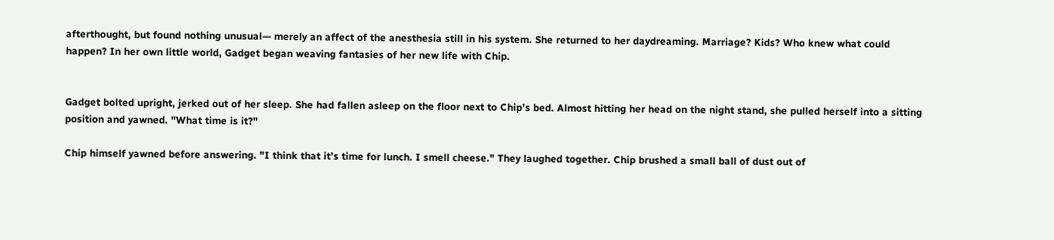afterthought, but found nothing unusual— merely an affect of the anesthesia still in his system. She returned to her daydreaming. Marriage? Kids? Who knew what could happen? In her own little world, Gadget began weaving fantasies of her new life with Chip.


Gadget bolted upright, jerked out of her sleep. She had fallen asleep on the floor next to Chip’s bed. Almost hitting her head on the night stand, she pulled herself into a sitting position and yawned. "What time is it?"

Chip himself yawned before answering. "I think that it’s time for lunch. I smell cheese." They laughed together. Chip brushed a small ball of dust out of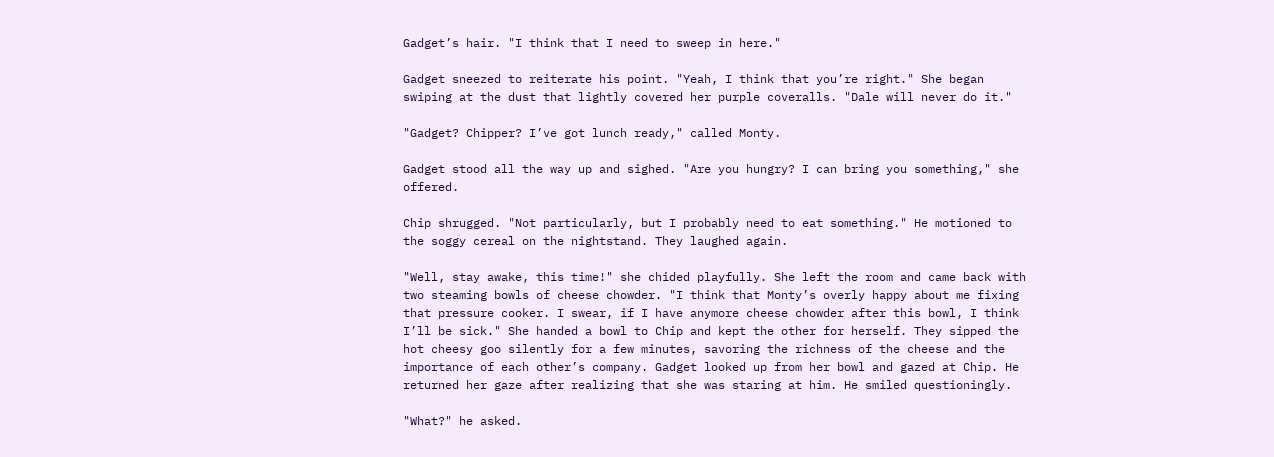Gadget’s hair. "I think that I need to sweep in here."

Gadget sneezed to reiterate his point. "Yeah, I think that you’re right." She began swiping at the dust that lightly covered her purple coveralls. "Dale will never do it."

"Gadget? Chipper? I’ve got lunch ready," called Monty.

Gadget stood all the way up and sighed. "Are you hungry? I can bring you something," she offered.

Chip shrugged. "Not particularly, but I probably need to eat something." He motioned to the soggy cereal on the nightstand. They laughed again.

"Well, stay awake, this time!" she chided playfully. She left the room and came back with two steaming bowls of cheese chowder. "I think that Monty’s overly happy about me fixing that pressure cooker. I swear, if I have anymore cheese chowder after this bowl, I think I’ll be sick." She handed a bowl to Chip and kept the other for herself. They sipped the hot cheesy goo silently for a few minutes, savoring the richness of the cheese and the importance of each other’s company. Gadget looked up from her bowl and gazed at Chip. He returned her gaze after realizing that she was staring at him. He smiled questioningly.

"What?" he asked.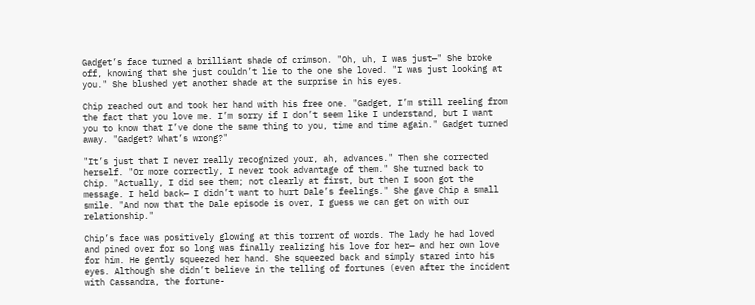Gadget’s face turned a brilliant shade of crimson. "Oh, uh, I was just—" She broke off, knowing that she just couldn’t lie to the one she loved. "I was just looking at you." She blushed yet another shade at the surprise in his eyes.

Chip reached out and took her hand with his free one. "Gadget, I’m still reeling from the fact that you love me. I’m sorry if I don’t seem like I understand, but I want you to know that I’ve done the same thing to you, time and time again." Gadget turned away. "Gadget? What’s wrong?"

"It’s just that I never really recognized your, ah, advances." Then she corrected herself. "Or more correctly, I never took advantage of them." She turned back to Chip. "Actually, I did see them; not clearly at first, but then I soon got the message. I held back— I didn’t want to hurt Dale’s feelings." She gave Chip a small smile. "And now that the Dale episode is over, I guess we can get on with our relationship."

Chip’s face was positively glowing at this torrent of words. The lady he had loved and pined over for so long was finally realizing his love for her— and her own love for him. He gently squeezed her hand. She squeezed back and simply stared into his eyes. Although she didn’t believe in the telling of fortunes (even after the incident with Cassandra, the fortune-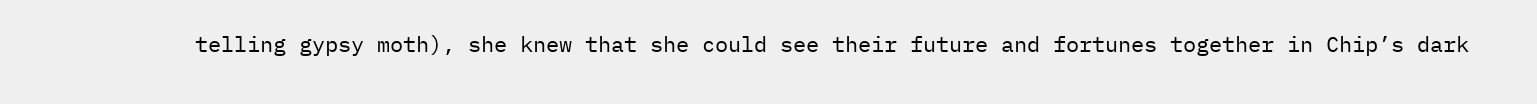telling gypsy moth), she knew that she could see their future and fortunes together in Chip’s dark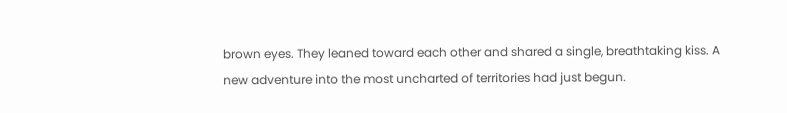brown eyes. They leaned toward each other and shared a single, breathtaking kiss. A new adventure into the most uncharted of territories had just begun.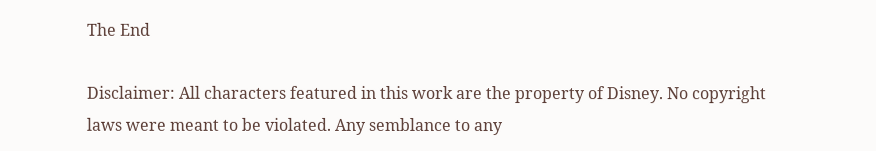The End

Disclaimer: All characters featured in this work are the property of Disney. No copyright laws were meant to be violated. Any semblance to any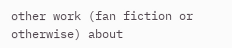other work (fan fiction or otherwise) about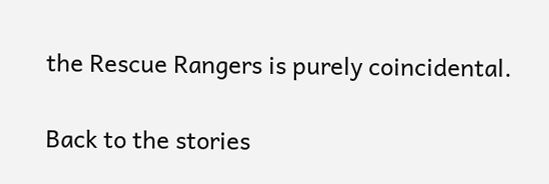the Rescue Rangers is purely coincidental.

Back to the stories